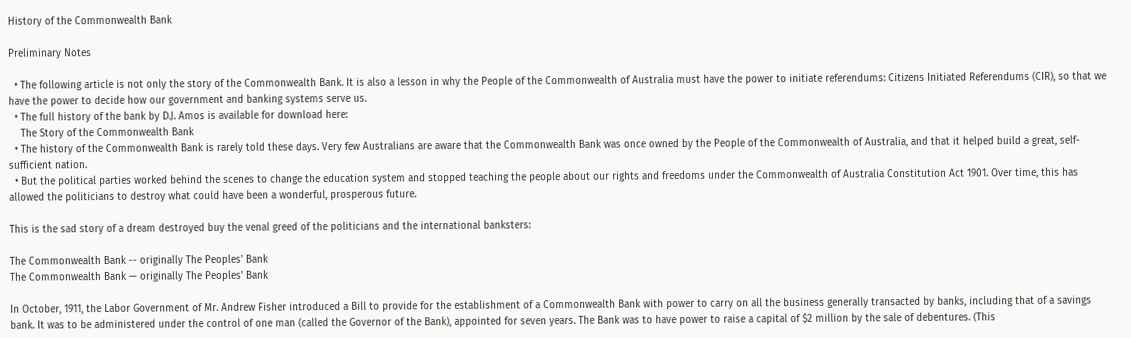History of the Commonwealth Bank

Preliminary Notes

  • The following article is not only the story of the Commonwealth Bank. It is also a lesson in why the People of the Commonwealth of Australia must have the power to initiate referendums: Citizens Initiated Referendums (CIR), so that we have the power to decide how our government and banking systems serve us.
  • The full history of the bank by D.J. Amos is available for download here:
    The Story of the Commonwealth Bank
  • The history of the Commonwealth Bank is rarely told these days. Very few Australians are aware that the Commonwealth Bank was once owned by the People of the Commonwealth of Australia, and that it helped build a great, self-sufficient nation.
  • But the political parties worked behind the scenes to change the education system and stopped teaching the people about our rights and freedoms under the Commonwealth of Australia Constitution Act 1901. Over time, this has allowed the politicians to destroy what could have been a wonderful, prosperous future.

This is the sad story of a dream destroyed buy the venal greed of the politicians and the international banksters:

The Commonwealth Bank -- originally The Peoples' Bank
The Commonwealth Bank — originally The Peoples’ Bank

In October, 1911, the Labor Government of Mr. Andrew Fisher introduced a Bill to provide for the establishment of a Commonwealth Bank with power to carry on all the business generally transacted by banks, including that of a savings bank. It was to be administered under the control of one man (called the Governor of the Bank), appointed for seven years. The Bank was to have power to raise a capital of $2 million by the sale of debentures. (This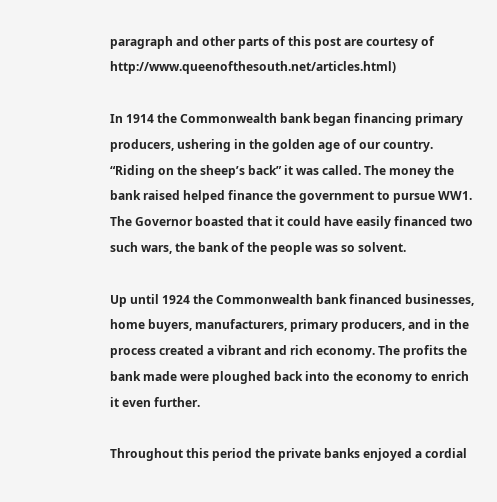paragraph and other parts of this post are courtesy of http://www.queenofthesouth.net/articles.html)

In 1914 the Commonwealth bank began financing primary producers, ushering in the golden age of our country. “Riding on the sheep’s back” it was called. The money the bank raised helped finance the government to pursue WW1. The Governor boasted that it could have easily financed two such wars, the bank of the people was so solvent.

Up until 1924 the Commonwealth bank financed businesses, home buyers, manufacturers, primary producers, and in the process created a vibrant and rich economy. The profits the bank made were ploughed back into the economy to enrich it even further.

Throughout this period the private banks enjoyed a cordial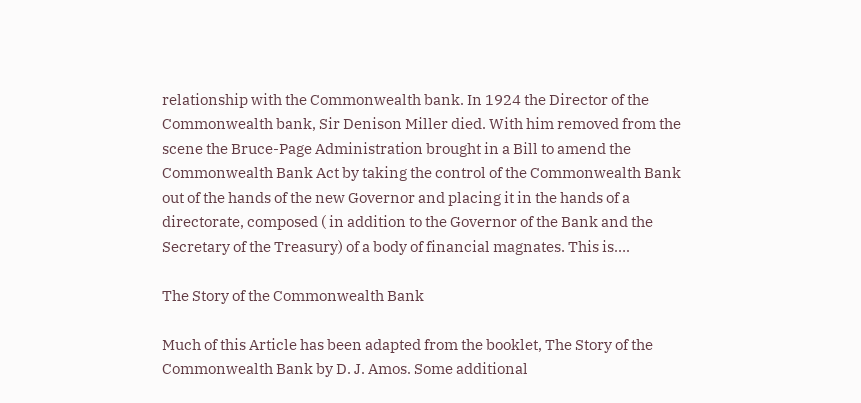relationship with the Commonwealth bank. In 1924 the Director of the Commonwealth bank, Sir Denison Miller died. With him removed from the scene the Bruce-Page Administration brought in a Bill to amend the Commonwealth Bank Act by taking the control of the Commonwealth Bank out of the hands of the new Governor and placing it in the hands of a directorate, composed ( in addition to the Governor of the Bank and the Secretary of the Treasury) of a body of financial magnates. This is….

The Story of the Commonwealth Bank

Much of this Article has been adapted from the booklet, The Story of the Commonwealth Bank by D. J. Amos. Some additional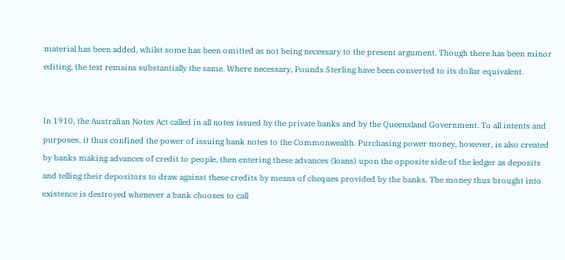material has been added, whilst some has been omitted as not being necessary to the present argument. Though there has been minor editing, the text remains substantially the same. Where necessary, Pounds Sterling have been converted to its dollar equivalent.


In 1910, the Australian Notes Act called in all notes issued by the private banks and by the Queensland Government. To all intents and purposes, it thus confined the power of issuing bank notes to the Commonwealth. Purchasing power money, however, is also created by banks making advances of credit to people, then entering these advances (loans) upon the opposite side of the ledger as deposits and telling their depositors to draw against these credits by means of cheques provided by the banks. The money thus brought into existence is destroyed whenever a bank chooses to call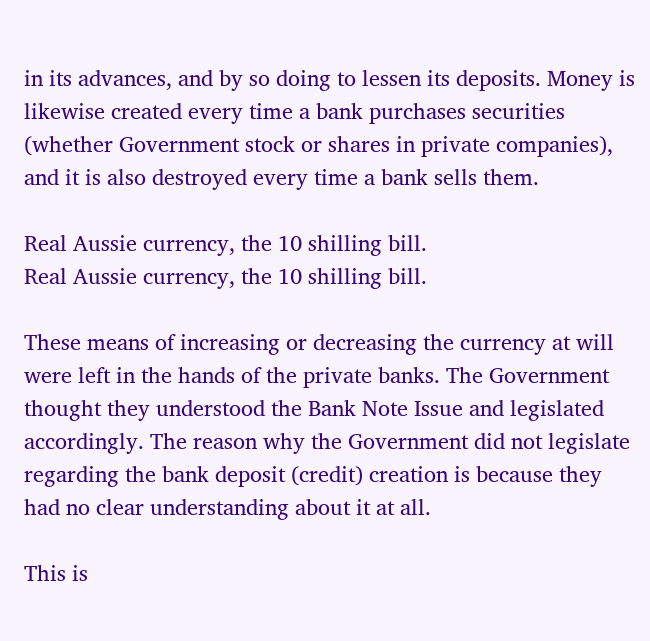in its advances, and by so doing to lessen its deposits. Money is likewise created every time a bank purchases securities (whether Government stock or shares in private companies), and it is also destroyed every time a bank sells them.

Real Aussie currency, the 10 shilling bill.
Real Aussie currency, the 10 shilling bill.

These means of increasing or decreasing the currency at will were left in the hands of the private banks. The Government thought they understood the Bank Note Issue and legislated accordingly. The reason why the Government did not legislate regarding the bank deposit (credit) creation is because they had no clear understanding about it at all.

This is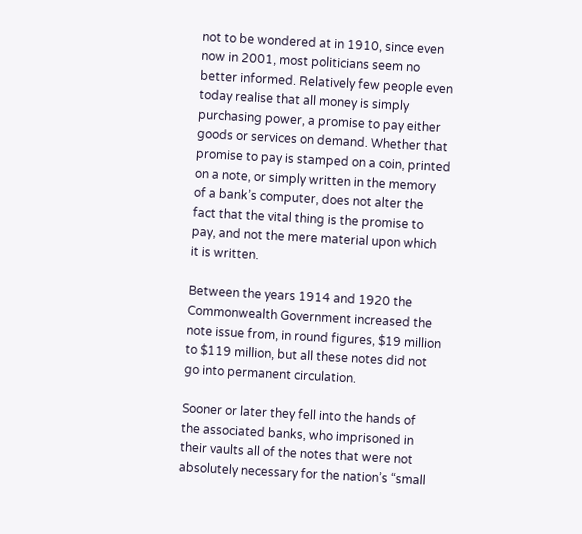not to be wondered at in 1910, since even now in 2001, most politicians seem no better informed. Relatively few people even today realise that all money is simply purchasing power, a promise to pay either goods or services on demand. Whether that promise to pay is stamped on a coin, printed on a note, or simply written in the memory of a bank’s computer, does not alter the fact that the vital thing is the promise to pay, and not the mere material upon which it is written.

Between the years 1914 and 1920 the Commonwealth Government increased the note issue from, in round figures, $19 million to $119 million, but all these notes did not go into permanent circulation.

Sooner or later they fell into the hands of the associated banks, who imprisoned in their vaults all of the notes that were not absolutely necessary for the nation’s “small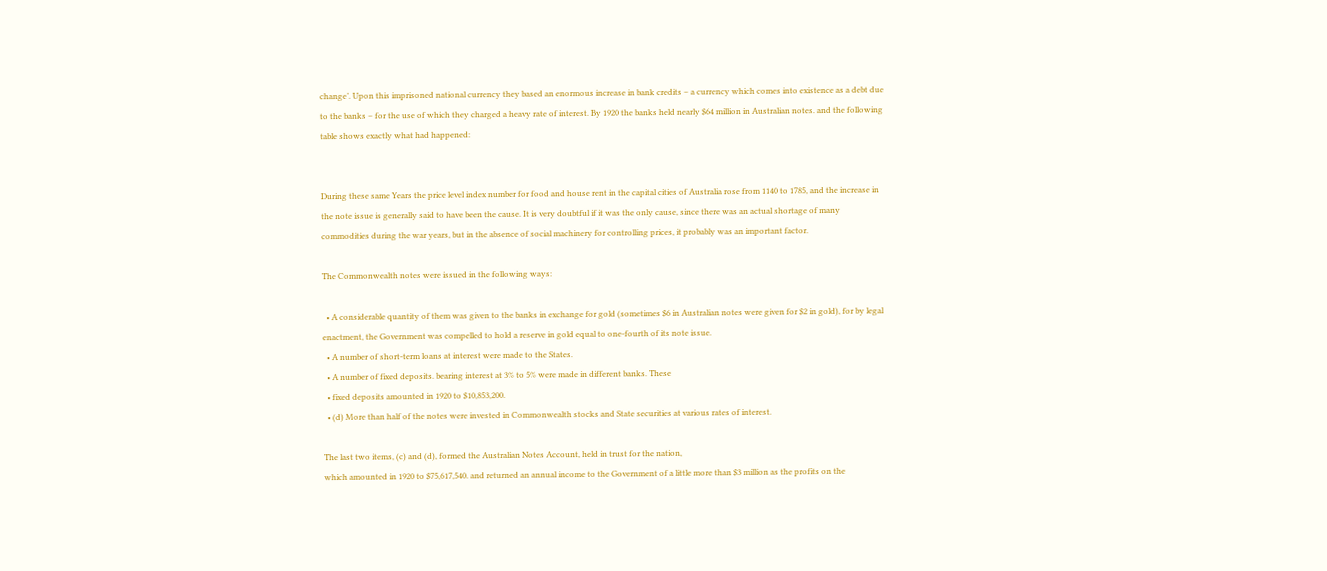change’. Upon this imprisoned national currency they based an enormous increase in bank credits – a currency which comes into existence as a debt due to the banks – for the use of which they charged a heavy rate of interest. By 1920 the banks held nearly $64 million in Australian notes. and the following table shows exactly what had happened:


During these same Years the price level index number for food and house rent in the capital cities of Australia rose from 1140 to 1785, and the increase in the note issue is generally said to have been the cause. It is very doubtful if it was the only cause, since there was an actual shortage of many commodities during the war years, but in the absence of social machinery for controlling prices, it probably was an important factor.

The Commonwealth notes were issued in the following ways:

  • A considerable quantity of them was given to the banks in exchange for gold (sometimes $6 in Australian notes were given for $2 in gold), for by legal enactment, the Government was compelled to hold a reserve in gold equal to one-fourth of its note issue.
  • A number of short-term loans at interest were made to the States.
  • A number of fixed deposits. bearing interest at 3% to 5% were made in different banks. These
  • fixed deposits amounted in 1920 to $10,853,200.
  • (d) More than half of the notes were invested in Commonwealth stocks and State securities at various rates of interest.

The last two items, (c) and (d), formed the Australian Notes Account, held in trust for the nation,
which amounted in 1920 to $75,617,540. and returned an annual income to the Government of a little more than $3 million as the profits on the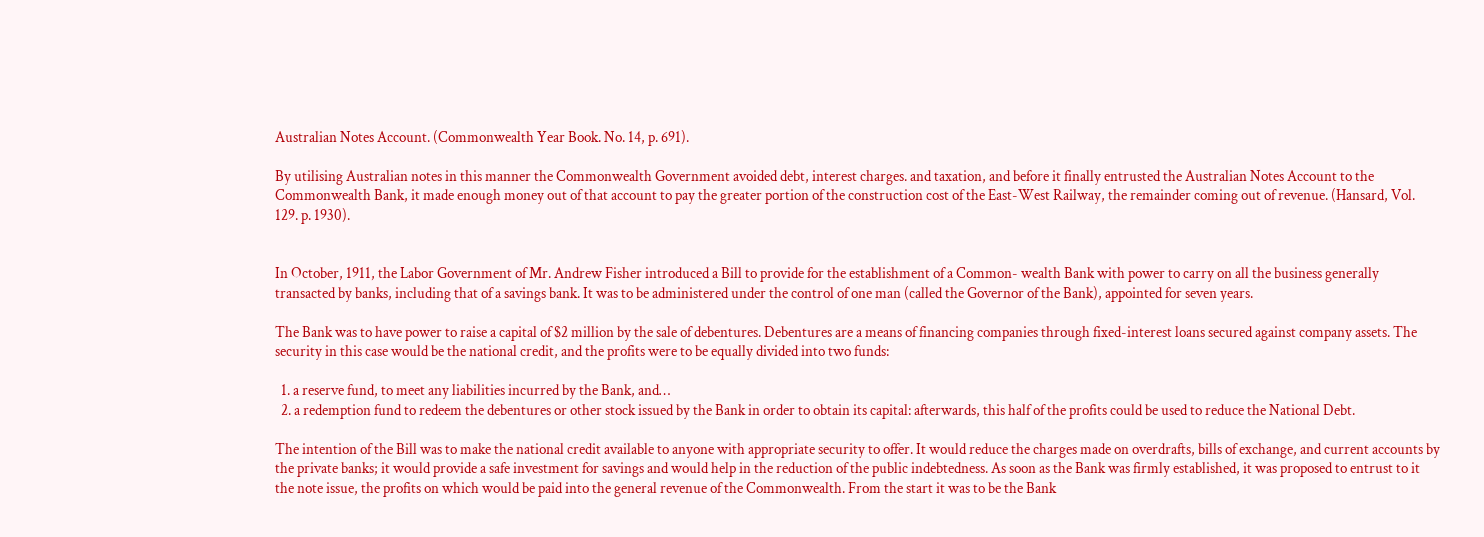Australian Notes Account. (Commonwealth Year Book. No. 14, p. 691).

By utilising Australian notes in this manner the Commonwealth Government avoided debt, interest charges. and taxation, and before it finally entrusted the Australian Notes Account to the Commonwealth Bank, it made enough money out of that account to pay the greater portion of the construction cost of the East-West Railway, the remainder coming out of revenue. (Hansard, Vol. 129. p. 1930).


In October, 1911, the Labor Government of Mr. Andrew Fisher introduced a Bill to provide for the establishment of a Common- wealth Bank with power to carry on all the business generally transacted by banks, including that of a savings bank. It was to be administered under the control of one man (called the Governor of the Bank), appointed for seven years.

The Bank was to have power to raise a capital of $2 million by the sale of debentures. Debentures are a means of financing companies through fixed-interest loans secured against company assets. The security in this case would be the national credit, and the profits were to be equally divided into two funds:

  1. a reserve fund, to meet any liabilities incurred by the Bank, and…
  2. a redemption fund to redeem the debentures or other stock issued by the Bank in order to obtain its capital: afterwards, this half of the profits could be used to reduce the National Debt.

The intention of the Bill was to make the national credit available to anyone with appropriate security to offer. It would reduce the charges made on overdrafts, bills of exchange, and current accounts by the private banks; it would provide a safe investment for savings and would help in the reduction of the public indebtedness. As soon as the Bank was firmly established, it was proposed to entrust to it the note issue, the profits on which would be paid into the general revenue of the Commonwealth. From the start it was to be the Bank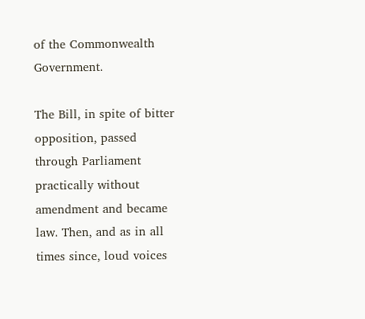of the Commonwealth Government.

The Bill, in spite of bitter opposition, passed through Parliament practically without amendment and became law. Then, and as in all times since, loud voices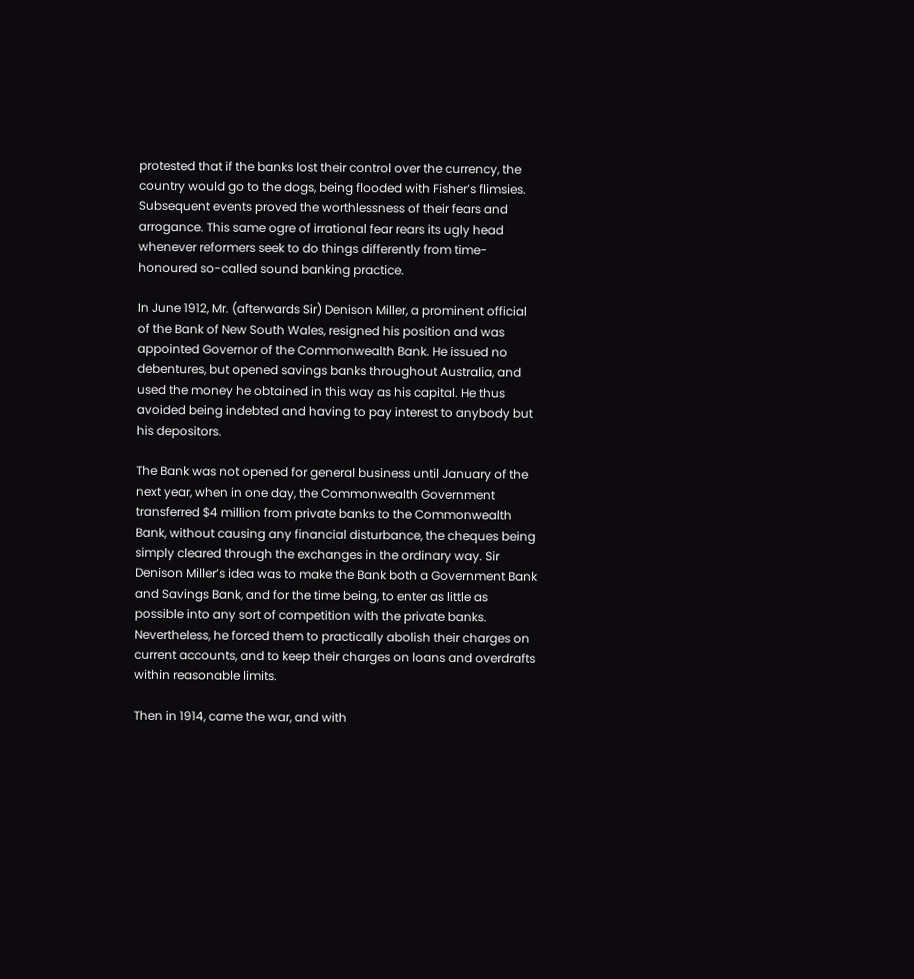protested that if the banks lost their control over the currency, the country would go to the dogs, being flooded with Fisher’s flimsies. Subsequent events proved the worthlessness of their fears and arrogance. This same ogre of irrational fear rears its ugly head whenever reformers seek to do things differently from time-honoured so-called sound banking practice.

In June 1912, Mr. (afterwards Sir) Denison Miller, a prominent official of the Bank of New South Wales, resigned his position and was appointed Governor of the Commonwealth Bank. He issued no debentures, but opened savings banks throughout Australia, and used the money he obtained in this way as his capital. He thus avoided being indebted and having to pay interest to anybody but his depositors.

The Bank was not opened for general business until January of the next year, when in one day, the Commonwealth Government transferred $4 million from private banks to the Commonwealth Bank, without causing any financial disturbance, the cheques being simply cleared through the exchanges in the ordinary way. Sir Denison Miller’s idea was to make the Bank both a Government Bank and Savings Bank, and for the time being, to enter as little as possible into any sort of competition with the private banks. Nevertheless, he forced them to practically abolish their charges on current accounts, and to keep their charges on loans and overdrafts within reasonable limits.

Then in 1914, came the war, and with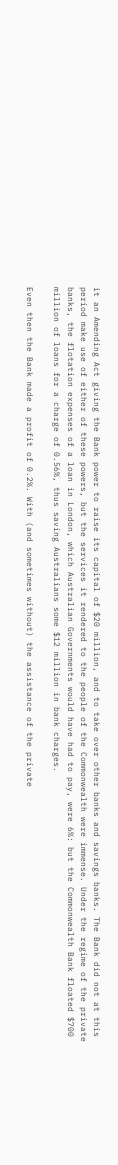it an Amending Act giving the Bank power to raise its capital of $20 million, and to take over other banks and savings banks. The Bank did not at this period make use of either of these powers, but the services it rendered to the people of the Commonwealth were immense. Under the regime of the private banks, the flotation expenses of a loan in London, which Australian Governments would have had to pay, were 6%: but the Commonwealth Bank floated $700 million of loans for a charge of 0.56%, thus saving Australians some $12 million in bank charges.

Even then the Bank made a profit of 0.2%. With (and sometimes without) the assistance of the private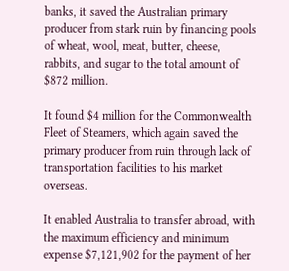banks, it saved the Australian primary producer from stark ruin by financing pools of wheat, wool, meat, butter, cheese, rabbits, and sugar to the total amount of $872 million.

It found $4 million for the Commonwealth Fleet of Steamers, which again saved the primary producer from ruin through lack of transportation facilities to his market overseas.

It enabled Australia to transfer abroad, with the maximum efficiency and minimum expense $7,121,902 for the payment of her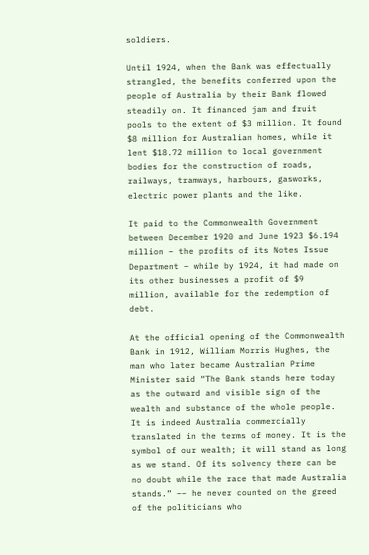soldiers.

Until 1924, when the Bank was effectually strangled, the benefits conferred upon the people of Australia by their Bank flowed steadily on. It financed jam and fruit pools to the extent of $3 million. It found $8 million for Australian homes, while it lent $18.72 million to local government bodies for the construction of roads, railways, tramways, harbours, gasworks, electric power plants and the like.

It paid to the Commonwealth Government between December 1920 and June 1923 $6.194 million – the profits of its Notes Issue Department – while by 1924, it had made on its other businesses a profit of $9 million, available for the redemption of debt.

At the official opening of the Commonwealth Bank in 1912, William Morris Hughes, the man who later became Australian Prime Minister said “The Bank stands here today as the outward and visible sign of the wealth and substance of the whole people. It is indeed Australia commercially translated in the terms of money. It is the symbol of our wealth; it will stand as long as we stand. Of its solvency there can be no doubt while the race that made Australia stands.” –– he never counted on the greed of the politicians who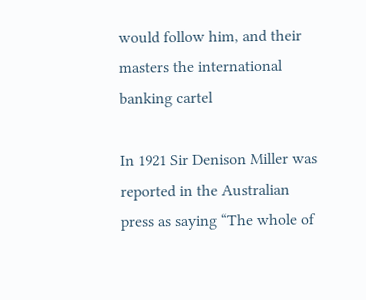would follow him, and their masters the international banking cartel

In 1921 Sir Denison Miller was reported in the Australian press as saying “The whole of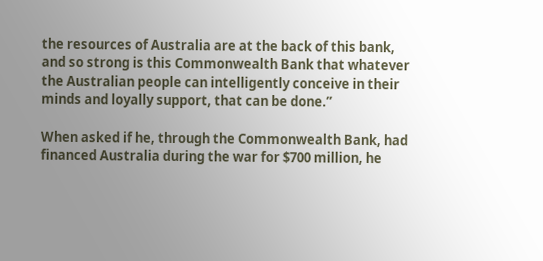the resources of Australia are at the back of this bank, and so strong is this Commonwealth Bank that whatever the Australian people can intelligently conceive in their minds and loyally support, that can be done.”

When asked if he, through the Commonwealth Bank, had financed Australia during the war for $700 million, he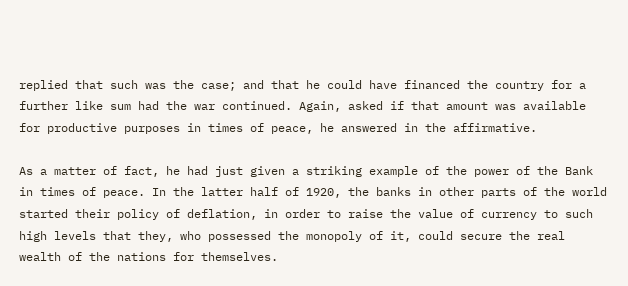replied that such was the case; and that he could have financed the country for a further like sum had the war continued. Again, asked if that amount was available for productive purposes in times of peace, he answered in the affirmative.

As a matter of fact, he had just given a striking example of the power of the Bank in times of peace. In the latter half of 1920, the banks in other parts of the world started their policy of deflation, in order to raise the value of currency to such high levels that they, who possessed the monopoly of it, could secure the real wealth of the nations for themselves.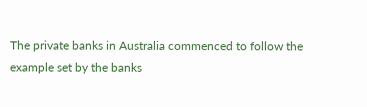The private banks in Australia commenced to follow the example set by the banks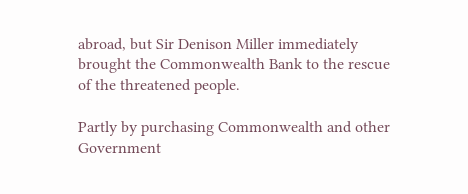abroad, but Sir Denison Miller immediately brought the Commonwealth Bank to the rescue of the threatened people.

Partly by purchasing Commonwealth and other Government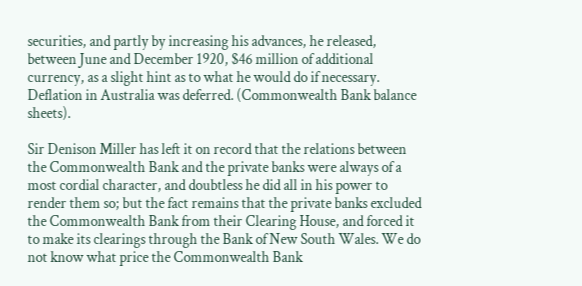securities, and partly by increasing his advances, he released, between June and December 1920, $46 million of additional currency, as a slight hint as to what he would do if necessary. Deflation in Australia was deferred. (Commonwealth Bank balance sheets).

Sir Denison Miller has left it on record that the relations between the Commonwealth Bank and the private banks were always of a most cordial character, and doubtless he did all in his power to render them so; but the fact remains that the private banks excluded the Commonwealth Bank from their Clearing House, and forced it to make its clearings through the Bank of New South Wales. We do not know what price the Commonwealth Bank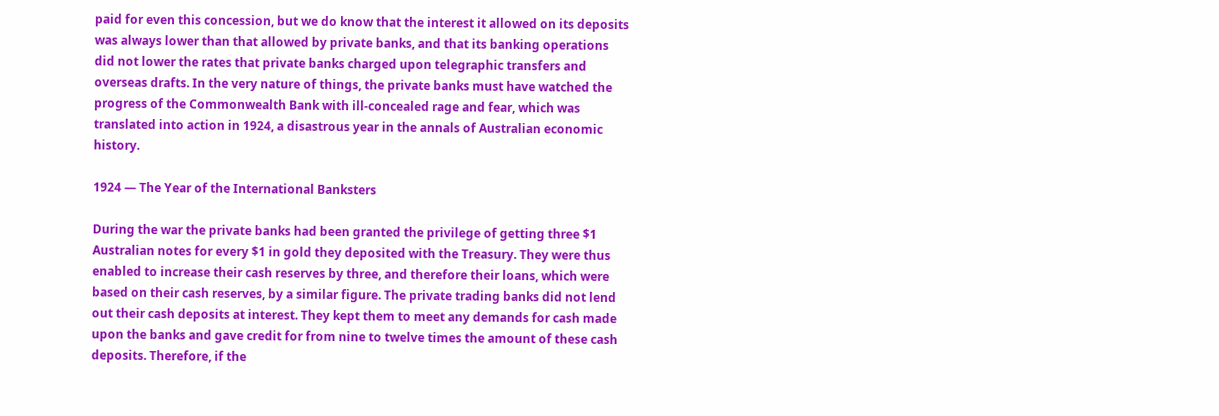paid for even this concession, but we do know that the interest it allowed on its deposits was always lower than that allowed by private banks, and that its banking operations did not lower the rates that private banks charged upon telegraphic transfers and overseas drafts. In the very nature of things, the private banks must have watched the progress of the Commonwealth Bank with ill-concealed rage and fear, which was translated into action in 1924, a disastrous year in the annals of Australian economic history.

1924 — The Year of the International Banksters

During the war the private banks had been granted the privilege of getting three $1 Australian notes for every $1 in gold they deposited with the Treasury. They were thus enabled to increase their cash reserves by three, and therefore their loans, which were based on their cash reserves, by a similar figure. The private trading banks did not lend out their cash deposits at interest. They kept them to meet any demands for cash made upon the banks and gave credit for from nine to twelve times the amount of these cash deposits. Therefore, if the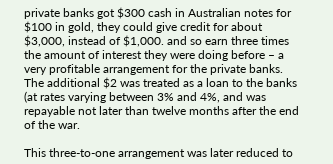private banks got $300 cash in Australian notes for $100 in gold, they could give credit for about $3,000, instead of $1,000. and so earn three times the amount of interest they were doing before – a very profitable arrangement for the private banks. The additional $2 was treated as a loan to the banks (at rates varying between 3% and 4%, and was repayable not later than twelve months after the end of the war.

This three-to-one arrangement was later reduced to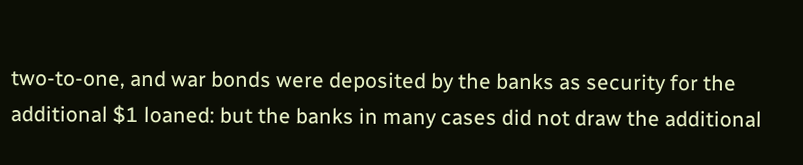two-to-one, and war bonds were deposited by the banks as security for the additional $1 loaned: but the banks in many cases did not draw the additional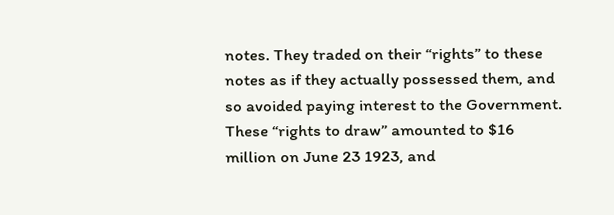notes. They traded on their “rights” to these notes as if they actually possessed them, and so avoided paying interest to the Government. These “rights to draw” amounted to $16 million on June 23 1923, and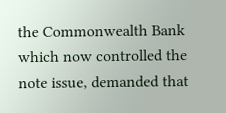the Commonwealth Bank which now controlled the note issue, demanded that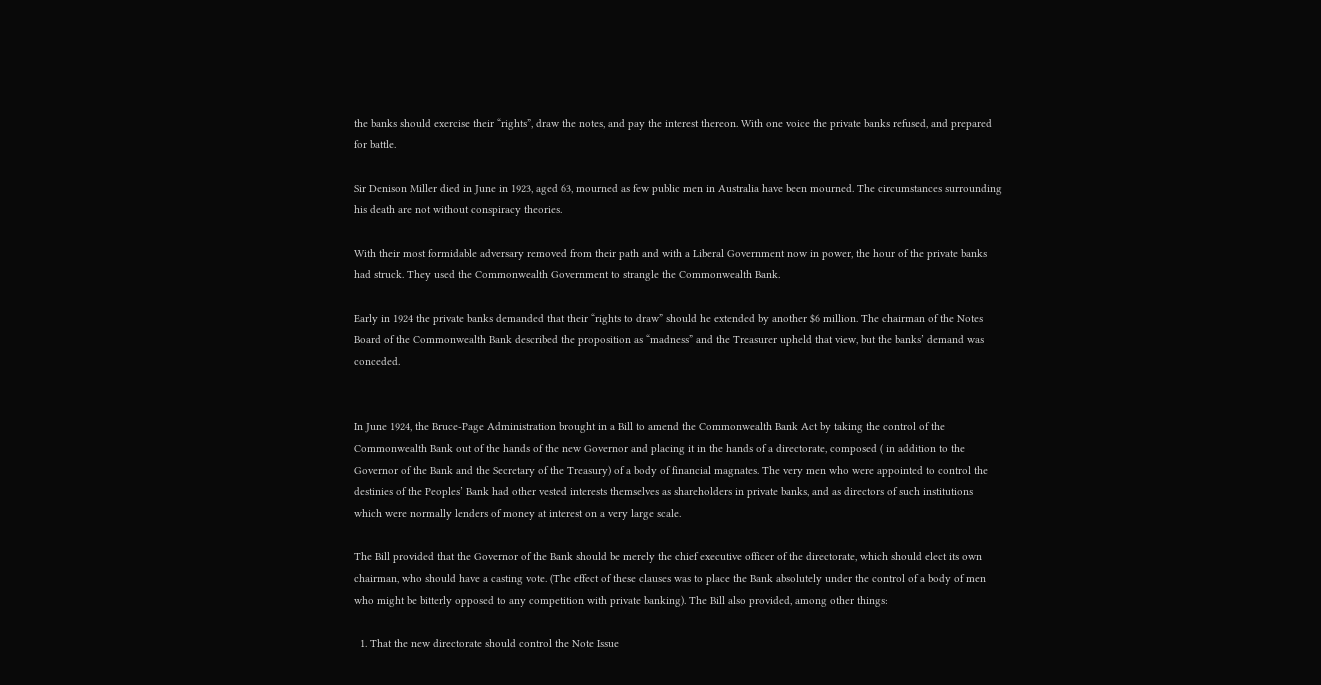the banks should exercise their “rights”, draw the notes, and pay the interest thereon. With one voice the private banks refused, and prepared for battle.

Sir Denison Miller died in June in 1923, aged 63, mourned as few public men in Australia have been mourned. The circumstances surrounding his death are not without conspiracy theories.

With their most formidable adversary removed from their path and with a Liberal Government now in power, the hour of the private banks had struck. They used the Commonwealth Government to strangle the Commonwealth Bank.

Early in 1924 the private banks demanded that their “rights to draw” should he extended by another $6 million. The chairman of the Notes Board of the Commonwealth Bank described the proposition as “madness” and the Treasurer upheld that view, but the banks’ demand was conceded.


In June 1924, the Bruce-Page Administration brought in a Bill to amend the Commonwealth Bank Act by taking the control of the Commonwealth Bank out of the hands of the new Governor and placing it in the hands of a directorate, composed ( in addition to the Governor of the Bank and the Secretary of the Treasury) of a body of financial magnates. The very men who were appointed to control the destinies of the Peoples’ Bank had other vested interests themselves as shareholders in private banks, and as directors of such institutions which were normally lenders of money at interest on a very large scale.

The Bill provided that the Governor of the Bank should be merely the chief executive officer of the directorate, which should elect its own chairman, who should have a casting vote. (The effect of these clauses was to place the Bank absolutely under the control of a body of men who might be bitterly opposed to any competition with private banking). The Bill also provided, among other things:

  1. That the new directorate should control the Note Issue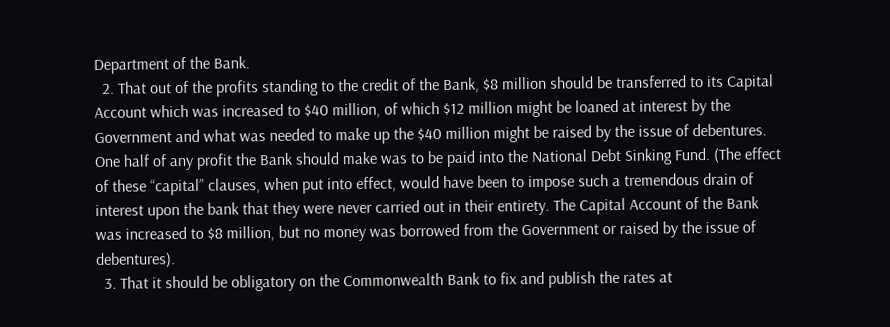Department of the Bank.
  2. That out of the profits standing to the credit of the Bank, $8 million should be transferred to its Capital Account which was increased to $40 million, of which $12 million might be loaned at interest by the Government and what was needed to make up the $40 million might be raised by the issue of debentures. One half of any profit the Bank should make was to be paid into the National Debt Sinking Fund. (The effect of these “capital” clauses, when put into effect, would have been to impose such a tremendous drain of interest upon the bank that they were never carried out in their entirety. The Capital Account of the Bank was increased to $8 million, but no money was borrowed from the Government or raised by the issue of debentures).
  3. That it should be obligatory on the Commonwealth Bank to fix and publish the rates at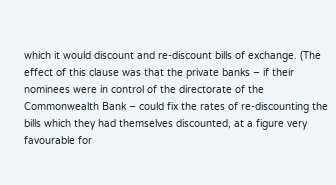which it would discount and re-discount bills of exchange. (The effect of this clause was that the private banks – if their nominees were in control of the directorate of the Commonwealth Bank – could fix the rates of re-discounting the bills which they had themselves discounted, at a figure very favourable for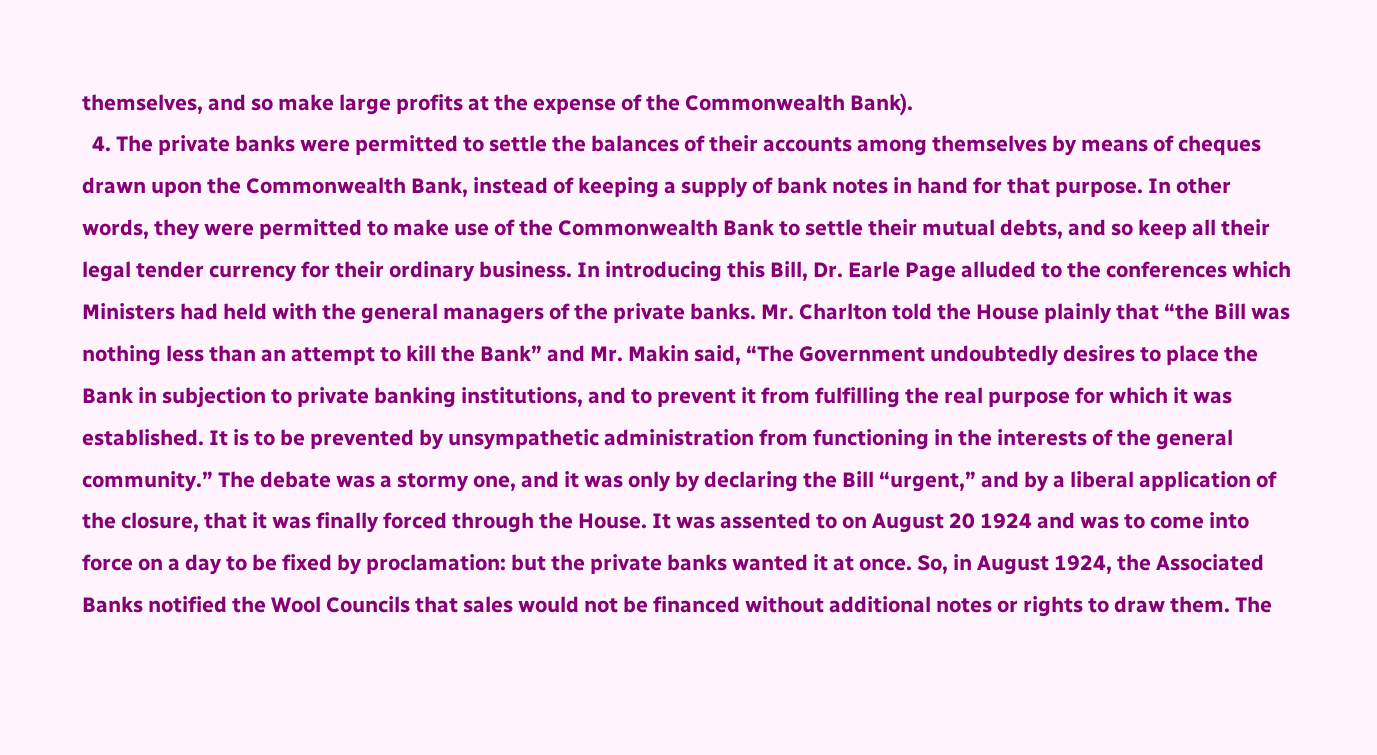themselves, and so make large profits at the expense of the Commonwealth Bank).
  4. The private banks were permitted to settle the balances of their accounts among themselves by means of cheques drawn upon the Commonwealth Bank, instead of keeping a supply of bank notes in hand for that purpose. In other words, they were permitted to make use of the Commonwealth Bank to settle their mutual debts, and so keep all their legal tender currency for their ordinary business. In introducing this Bill, Dr. Earle Page alluded to the conferences which Ministers had held with the general managers of the private banks. Mr. Charlton told the House plainly that “the Bill was nothing less than an attempt to kill the Bank” and Mr. Makin said, “The Government undoubtedly desires to place the Bank in subjection to private banking institutions, and to prevent it from fulfilling the real purpose for which it was established. It is to be prevented by unsympathetic administration from functioning in the interests of the general community.” The debate was a stormy one, and it was only by declaring the Bill “urgent,” and by a liberal application of the closure, that it was finally forced through the House. It was assented to on August 20 1924 and was to come into force on a day to be fixed by proclamation: but the private banks wanted it at once. So, in August 1924, the Associated Banks notified the Wool Councils that sales would not be financed without additional notes or rights to draw them. The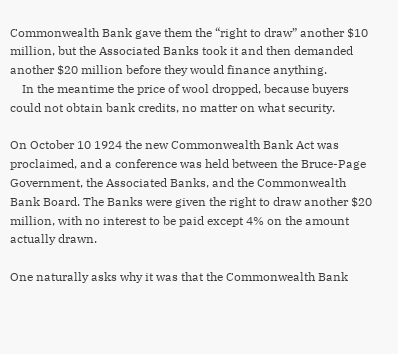Commonwealth Bank gave them the “right to draw” another $10 million, but the Associated Banks took it and then demanded another $20 million before they would finance anything.
    In the meantime the price of wool dropped, because buyers could not obtain bank credits, no matter on what security.

On October 10 1924 the new Commonwealth Bank Act was proclaimed, and a conference was held between the Bruce-Page Government, the Associated Banks, and the Commonwealth Bank Board. The Banks were given the right to draw another $20 million, with no interest to be paid except 4% on the amount actually drawn.

One naturally asks why it was that the Commonwealth Bank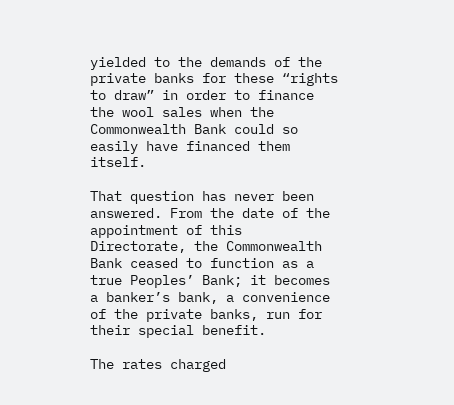yielded to the demands of the private banks for these “rights to draw” in order to finance the wool sales when the Commonwealth Bank could so easily have financed them itself.

That question has never been answered. From the date of the appointment of this Directorate, the Commonwealth Bank ceased to function as a true Peoples’ Bank; it becomes a banker’s bank, a convenience of the private banks, run for their special benefit.

The rates charged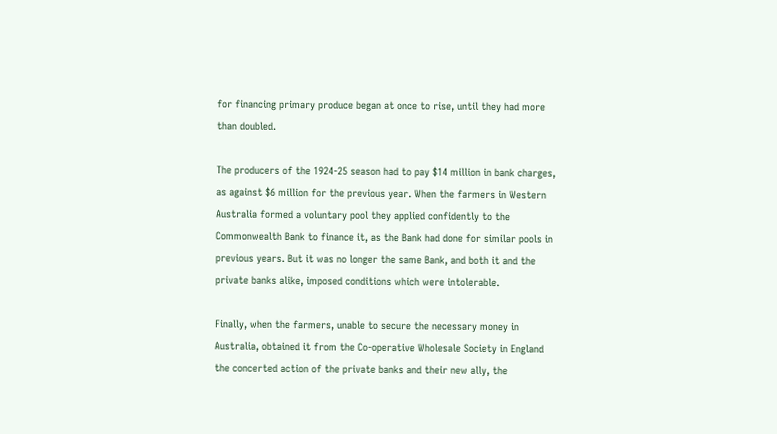for financing primary produce began at once to rise, until they had more than doubled.

The producers of the 1924-25 season had to pay $14 million in bank charges, as against $6 million for the previous year. When the farmers in Western Australia formed a voluntary pool they applied confidently to the Commonwealth Bank to finance it, as the Bank had done for similar pools in previous years. But it was no longer the same Bank, and both it and the private banks alike, imposed conditions which were intolerable.

Finally, when the farmers, unable to secure the necessary money in Australia, obtained it from the Co-operative Wholesale Society in England the concerted action of the private banks and their new ally, the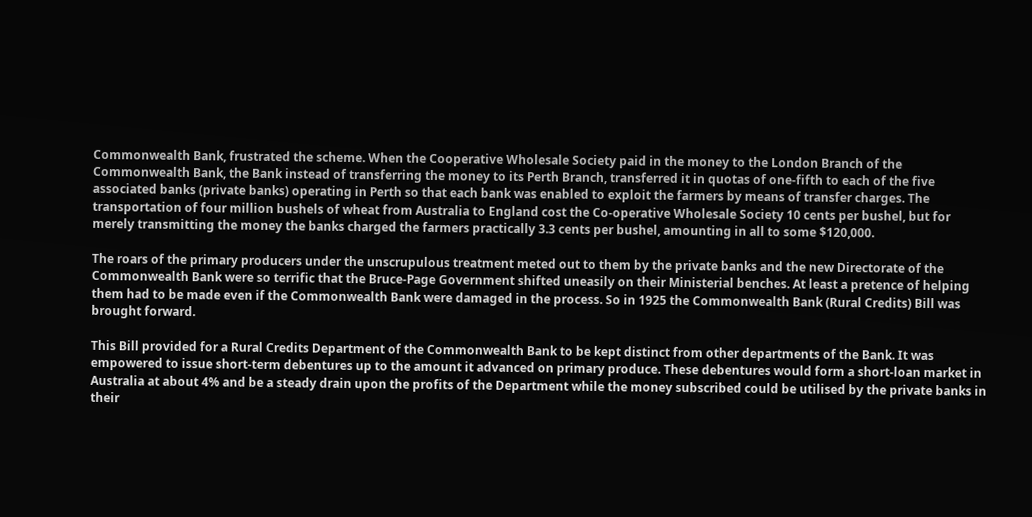Commonwealth Bank, frustrated the scheme. When the Cooperative Wholesale Society paid in the money to the London Branch of the Commonwealth Bank, the Bank instead of transferring the money to its Perth Branch, transferred it in quotas of one-fifth to each of the five associated banks (private banks) operating in Perth so that each bank was enabled to exploit the farmers by means of transfer charges. The transportation of four million bushels of wheat from Australia to England cost the Co-operative Wholesale Society 10 cents per bushel, but for merely transmitting the money the banks charged the farmers practically 3.3 cents per bushel, amounting in all to some $120,000.

The roars of the primary producers under the unscrupulous treatment meted out to them by the private banks and the new Directorate of the Commonwealth Bank were so terrific that the Bruce-Page Government shifted uneasily on their Ministerial benches. At least a pretence of helping them had to be made even if the Commonwealth Bank were damaged in the process. So in 1925 the Commonwealth Bank (Rural Credits) Bill was brought forward.

This Bill provided for a Rural Credits Department of the Commonwealth Bank to be kept distinct from other departments of the Bank. It was empowered to issue short-term debentures up to the amount it advanced on primary produce. These debentures would form a short-loan market in Australia at about 4% and be a steady drain upon the profits of the Department while the money subscribed could be utilised by the private banks in their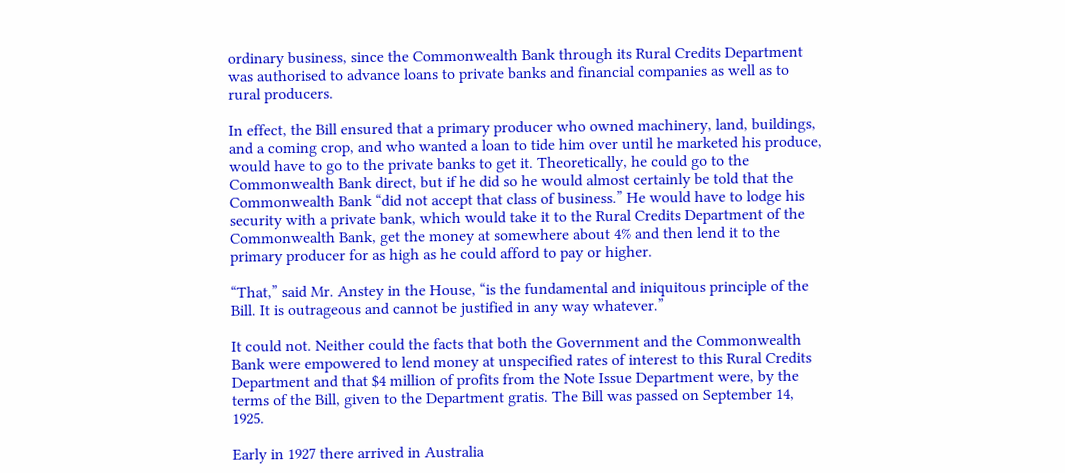ordinary business, since the Commonwealth Bank through its Rural Credits Department was authorised to advance loans to private banks and financial companies as well as to rural producers.

In effect, the Bill ensured that a primary producer who owned machinery, land, buildings, and a coming crop, and who wanted a loan to tide him over until he marketed his produce, would have to go to the private banks to get it. Theoretically, he could go to the Commonwealth Bank direct, but if he did so he would almost certainly be told that the Commonwealth Bank “did not accept that class of business.” He would have to lodge his security with a private bank, which would take it to the Rural Credits Department of the Commonwealth Bank, get the money at somewhere about 4% and then lend it to the primary producer for as high as he could afford to pay or higher.

“That,” said Mr. Anstey in the House, “is the fundamental and iniquitous principle of the Bill. It is outrageous and cannot be justified in any way whatever.”

It could not. Neither could the facts that both the Government and the Commonwealth Bank were empowered to lend money at unspecified rates of interest to this Rural Credits Department and that $4 million of profits from the Note Issue Department were, by the terms of the Bill, given to the Department gratis. The Bill was passed on September 14, 1925.

Early in 1927 there arrived in Australia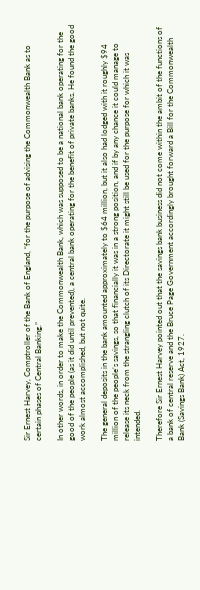Sir Ernest Harvey, Comptroller of the Bank of England, “for the purpose of advising the Commonwealth Bank as to certain phases of Central Banking.”

In other words, in order to make the Commonwealth Bank, which was supposed to be a national bank operating for the good of the people (as it did until prevented), a central bank operating for the benefit of private banks. He found the good work almost accomplished, but not quite.

The general deposits in the bank amounted approximately to $64 million, but it also had lodged with it roughly $94 million of the people’s savings, so that financially it was in a strong position, and if by any chance it could manage to release its neck from the strangling clutch of its Directorate it might still be used for the purpose for which it was intended.

Therefore Sir Ernest Harvey pointed out that the savings bank business did not come within the ambit of the functions of a bank of central reserve and the Bruce Page Government accordingly brought forward a Bill for the Commonwealth Bank (Savings Bank) Act, 1927.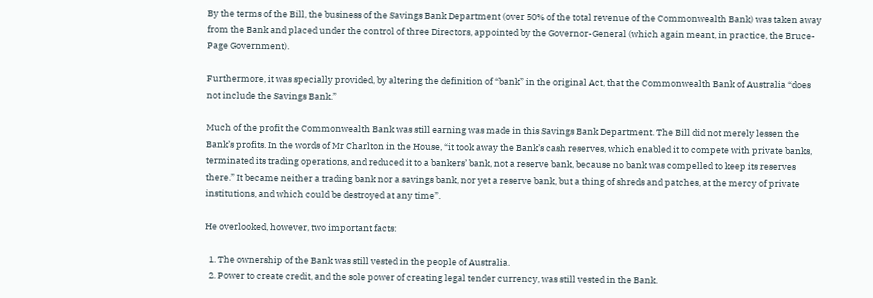By the terms of the Bill, the business of the Savings Bank Department (over 50% of the total revenue of the Commonwealth Bank) was taken away from the Bank and placed under the control of three Directors, appointed by the Governor-General (which again meant, in practice, the Bruce-Page Government).

Furthermore, it was specially provided, by altering the definition of “bank” in the original Act, that the Commonwealth Bank of Australia “does not include the Savings Bank.”

Much of the profit the Commonwealth Bank was still earning was made in this Savings Bank Department. The Bill did not merely lessen the Bank’s profits. In the words of Mr Charlton in the House, “it took away the Bank’s cash reserves, which enabled it to compete with private banks, terminated its trading operations, and reduced it to a bankers’ bank, not a reserve bank, because no bank was compelled to keep its reserves there.” It became neither a trading bank nor a savings bank, nor yet a reserve bank, but a thing of shreds and patches, at the mercy of private institutions, and which could be destroyed at any time”.

He overlooked, however, two important facts:

  1. The ownership of the Bank was still vested in the people of Australia.
  2. Power to create credit, and the sole power of creating legal tender currency, was still vested in the Bank.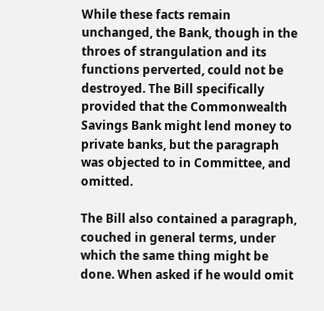While these facts remain unchanged, the Bank, though in the throes of strangulation and its functions perverted, could not be destroyed. The Bill specifically provided that the Commonwealth Savings Bank might lend money to private banks, but the paragraph was objected to in Committee, and omitted.

The Bill also contained a paragraph, couched in general terms, under which the same thing might be done. When asked if he would omit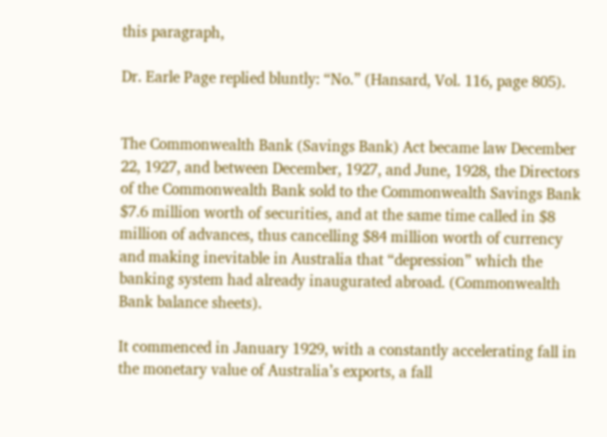this paragraph,

Dr. Earle Page replied bluntly: “No.” (Hansard, Vol. 116, page 805).


The Commonwealth Bank (Savings Bank) Act became law December 22, 1927, and between December, 1927, and June, 1928, the Directors of the Commonwealth Bank sold to the Commonwealth Savings Bank $7.6 million worth of securities, and at the same time called in $8 million of advances, thus cancelling $84 million worth of currency and making inevitable in Australia that “depression” which the banking system had already inaugurated abroad. (Commonwealth Bank balance sheets).

It commenced in January 1929, with a constantly accelerating fall in the monetary value of Australia’s exports, a fall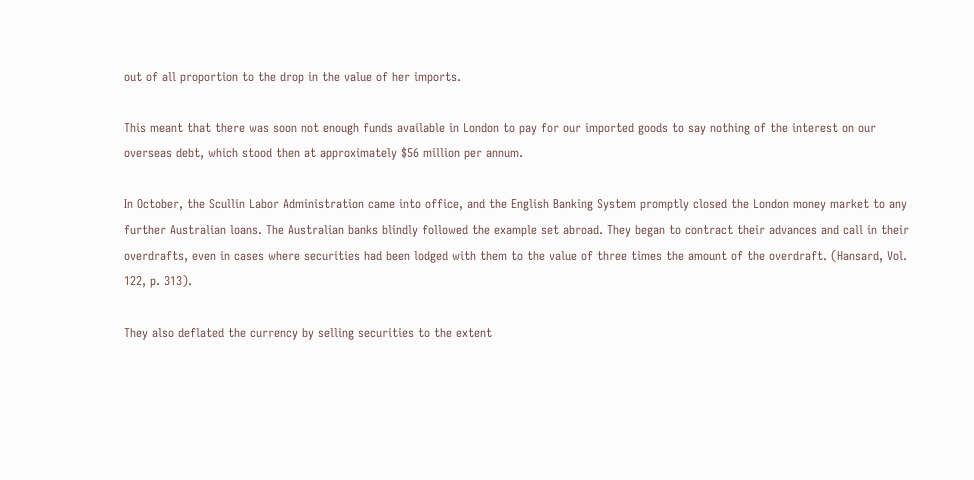out of all proportion to the drop in the value of her imports.

This meant that there was soon not enough funds available in London to pay for our imported goods to say nothing of the interest on our overseas debt, which stood then at approximately $56 million per annum.

In October, the Scullin Labor Administration came into office, and the English Banking System promptly closed the London money market to any further Australian loans. The Australian banks blindly followed the example set abroad. They began to contract their advances and call in their overdrafts, even in cases where securities had been lodged with them to the value of three times the amount of the overdraft. (Hansard, Vol. 122, p. 313).

They also deflated the currency by selling securities to the extent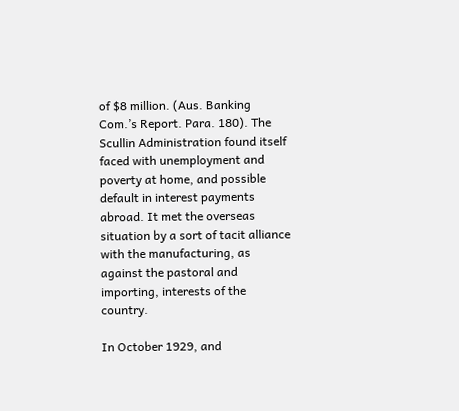of $8 million. (Aus. Banking Com.’s Report. Para. 180). The Scullin Administration found itself faced with unemployment and poverty at home, and possible default in interest payments abroad. It met the overseas situation by a sort of tacit alliance with the manufacturing, as against the pastoral and importing, interests of the country.

In October 1929, and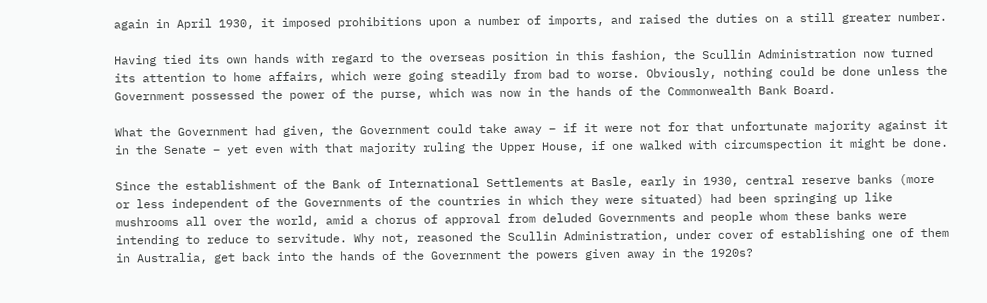again in April 1930, it imposed prohibitions upon a number of imports, and raised the duties on a still greater number.

Having tied its own hands with regard to the overseas position in this fashion, the Scullin Administration now turned its attention to home affairs, which were going steadily from bad to worse. Obviously, nothing could be done unless the Government possessed the power of the purse, which was now in the hands of the Commonwealth Bank Board.

What the Government had given, the Government could take away – if it were not for that unfortunate majority against it in the Senate – yet even with that majority ruling the Upper House, if one walked with circumspection it might be done.

Since the establishment of the Bank of International Settlements at Basle, early in 1930, central reserve banks (more or less independent of the Governments of the countries in which they were situated) had been springing up like mushrooms all over the world, amid a chorus of approval from deluded Governments and people whom these banks were intending to reduce to servitude. Why not, reasoned the Scullin Administration, under cover of establishing one of them in Australia, get back into the hands of the Government the powers given away in the 1920s?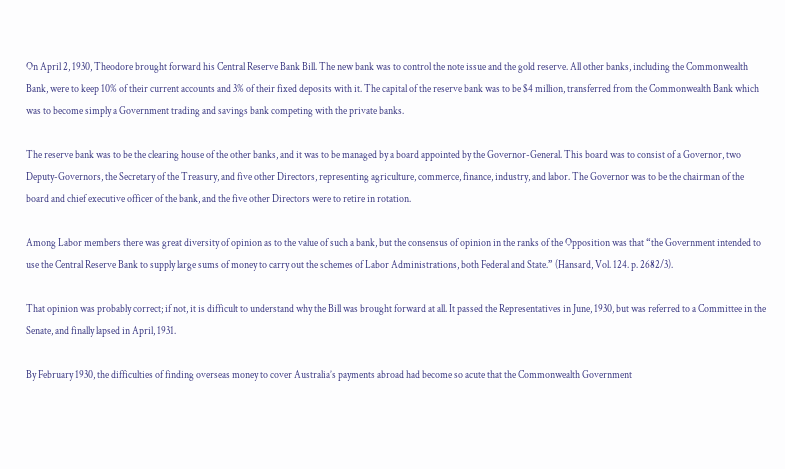On April 2, 1930, Theodore brought forward his Central Reserve Bank Bill. The new bank was to control the note issue and the gold reserve. All other banks, including the Commonwealth Bank, were to keep 10% of their current accounts and 3% of their fixed deposits with it. The capital of the reserve bank was to be $4 million, transferred from the Commonwealth Bank which was to become simply a Government trading and savings bank competing with the private banks.

The reserve bank was to be the clearing house of the other banks, and it was to be managed by a board appointed by the Governor-General. This board was to consist of a Governor, two Deputy-Governors, the Secretary of the Treasury, and five other Directors, representing agriculture, commerce, finance, industry, and labor. The Governor was to be the chairman of the board and chief executive officer of the bank, and the five other Directors were to retire in rotation.

Among Labor members there was great diversity of opinion as to the value of such a bank, but the consensus of opinion in the ranks of the Opposition was that “the Government intended to use the Central Reserve Bank to supply large sums of money to carry out the schemes of Labor Administrations, both Federal and State.” (Hansard, Vol. 124. p. 2682/3).

That opinion was probably correct; if not, it is difficult to understand why the Bill was brought forward at all. It passed the Representatives in June, 1930, but was referred to a Committee in the Senate, and finally lapsed in April, 1931.

By February 1930, the difficulties of finding overseas money to cover Australia’s payments abroad had become so acute that the Commonwealth Government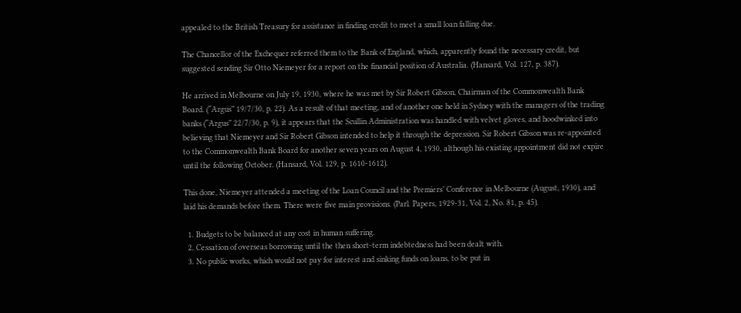appealed to the British Treasury for assistance in finding credit to meet a small loan falling due.

The Chancellor of the Exchequer referred them to the Bank of England, which, apparently found the necessary credit, but suggested sending Sir Otto Niemeyer for a report on the financial position of Australia. (Hansard, Vol. 127, p. 387).

He arrived in Melbourne on July 19, 1930, where he was met by Sir Robert Gibson, Chairman of the Commonwealth Bank Board. (“Argus” 19/7/30, p. 22). As a result of that meeting, and of another one held in Sydney with the managers of the trading banks (“Argus” 22/7/30, p. 9), it appears that the Scullin Administration was handled with velvet gloves, and hoodwinked into believing that Niemeyer and Sir Robert Gibson intended to help it through the depression. Sir Robert Gibson was re-appointed to the Commonwealth Bank Board for another seven years on August 4, 1930, although his existing appointment did not expire until the following October. (Hansard, Vol. 129, p. 1610-1612).

This done, Niemeyer attended a meeting of the Loan Council and the Premiers’ Conference in Melbourne (August, 1930), and laid his demands before them. There were five main provisions. (Parl. Papers, 1929-31, Vol. 2, No. 81, p. 45).

  1. Budgets to be balanced at any cost in human suffering.
  2. Cessation of overseas borrowing until the then short-term indebtedness had been dealt with.
  3. No public works, which would not pay for interest and sinking funds on loans, to be put in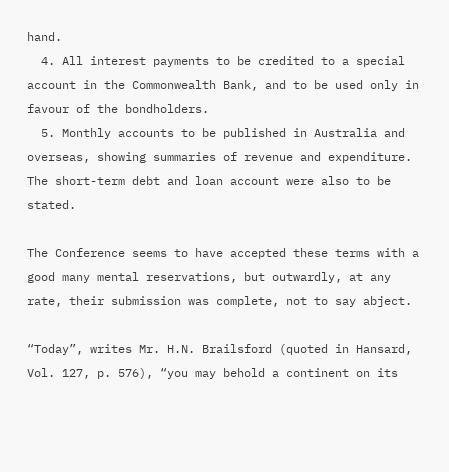hand.
  4. All interest payments to be credited to a special account in the Commonwealth Bank, and to be used only in favour of the bondholders.
  5. Monthly accounts to be published in Australia and overseas, showing summaries of revenue and expenditure. The short-term debt and loan account were also to be stated.

The Conference seems to have accepted these terms with a good many mental reservations, but outwardly, at any rate, their submission was complete, not to say abject.

“Today”, writes Mr. H.N. Brailsford (quoted in Hansard, Vol. 127, p. 576), “you may behold a continent on its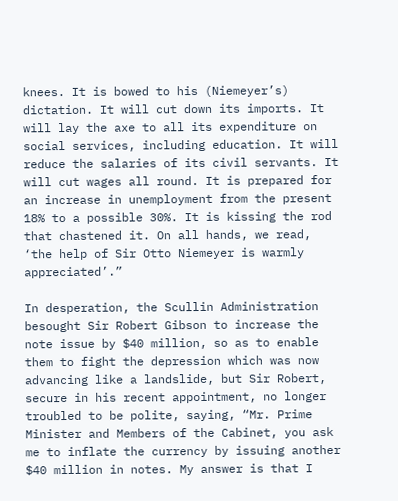knees. It is bowed to his (Niemeyer’s) dictation. It will cut down its imports. It will lay the axe to all its expenditure on social services, including education. It will reduce the salaries of its civil servants. It will cut wages all round. It is prepared for an increase in unemployment from the present 18% to a possible 30%. It is kissing the rod that chastened it. On all hands, we read, ‘the help of Sir Otto Niemeyer is warmly appreciated’.”

In desperation, the Scullin Administration besought Sir Robert Gibson to increase the note issue by $40 million, so as to enable them to fight the depression which was now advancing like a landslide, but Sir Robert, secure in his recent appointment, no longer troubled to be polite, saying, “Mr. Prime Minister and Members of the Cabinet, you ask me to inflate the currency by issuing another $40 million in notes. My answer is that I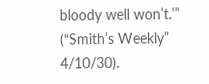bloody well won’t.’” (“Smith’s Weekly” 4/10/30).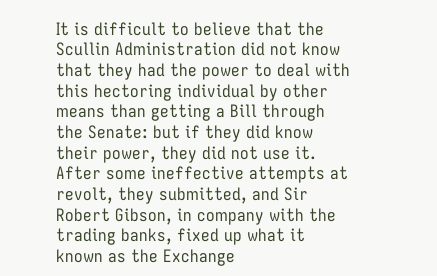It is difficult to believe that the Scullin Administration did not know that they had the power to deal with this hectoring individual by other means than getting a Bill through the Senate: but if they did know their power, they did not use it. After some ineffective attempts at revolt, they submitted, and Sir Robert Gibson, in company with the trading banks, fixed up what it known as the Exchange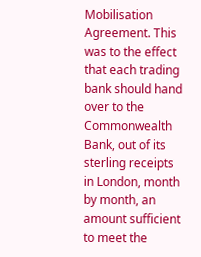Mobilisation Agreement. This was to the effect that each trading bank should hand over to the Commonwealth Bank, out of its sterling receipts in London, month by month, an amount sufficient to meet the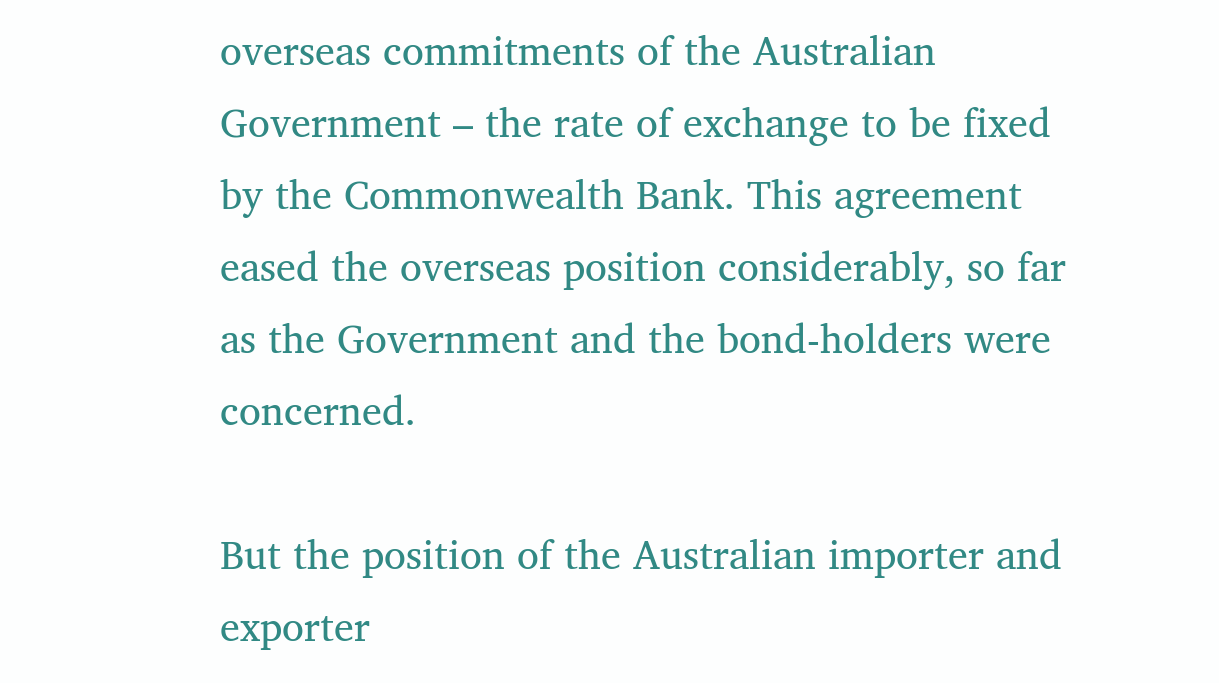overseas commitments of the Australian Government – the rate of exchange to be fixed by the Commonwealth Bank. This agreement eased the overseas position considerably, so far as the Government and the bond-holders were concerned.

But the position of the Australian importer and exporter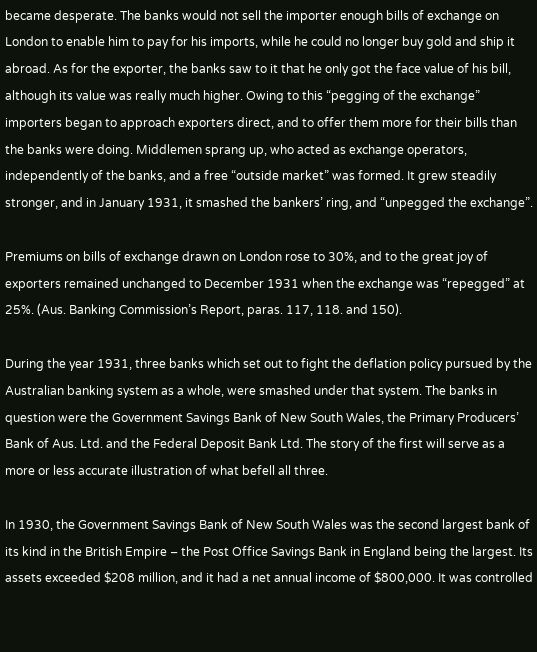became desperate. The banks would not sell the importer enough bills of exchange on London to enable him to pay for his imports, while he could no longer buy gold and ship it abroad. As for the exporter, the banks saw to it that he only got the face value of his bill, although its value was really much higher. Owing to this “pegging of the exchange” importers began to approach exporters direct, and to offer them more for their bills than the banks were doing. Middlemen sprang up, who acted as exchange operators, independently of the banks, and a free “outside market” was formed. It grew steadily stronger, and in January 1931, it smashed the bankers’ ring, and “unpegged the exchange”.

Premiums on bills of exchange drawn on London rose to 30%, and to the great joy of exporters remained unchanged to December 1931 when the exchange was “repegged” at 25%. (Aus. Banking Commission’s Report, paras. 117, 118. and 150).

During the year 1931, three banks which set out to fight the deflation policy pursued by the Australian banking system as a whole, were smashed under that system. The banks in question were the Government Savings Bank of New South Wales, the Primary Producers’ Bank of Aus. Ltd. and the Federal Deposit Bank Ltd. The story of the first will serve as a more or less accurate illustration of what befell all three.

In 1930, the Government Savings Bank of New South Wales was the second largest bank of its kind in the British Empire – the Post Office Savings Bank in England being the largest. Its assets exceeded $208 million, and it had a net annual income of $800,000. It was controlled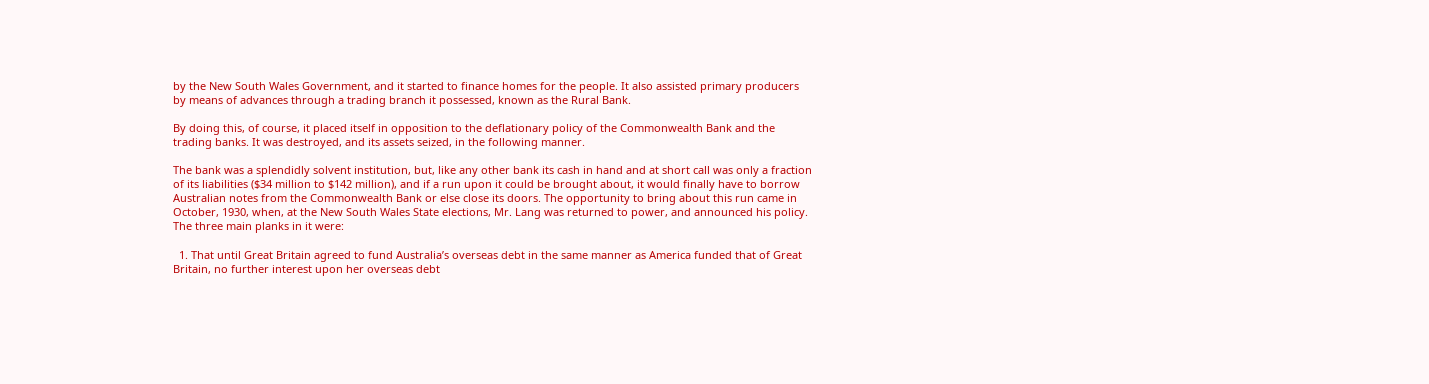by the New South Wales Government, and it started to finance homes for the people. It also assisted primary producers by means of advances through a trading branch it possessed, known as the Rural Bank.

By doing this, of course, it placed itself in opposition to the deflationary policy of the Commonwealth Bank and the trading banks. It was destroyed, and its assets seized, in the following manner.

The bank was a splendidly solvent institution, but, like any other bank its cash in hand and at short call was only a fraction of its liabilities ($34 million to $142 million), and if a run upon it could be brought about, it would finally have to borrow Australian notes from the Commonwealth Bank or else close its doors. The opportunity to bring about this run came in October, 1930, when, at the New South Wales State elections, Mr. Lang was returned to power, and announced his policy. The three main planks in it were:

  1. That until Great Britain agreed to fund Australia’s overseas debt in the same manner as America funded that of Great Britain, no further interest upon her overseas debt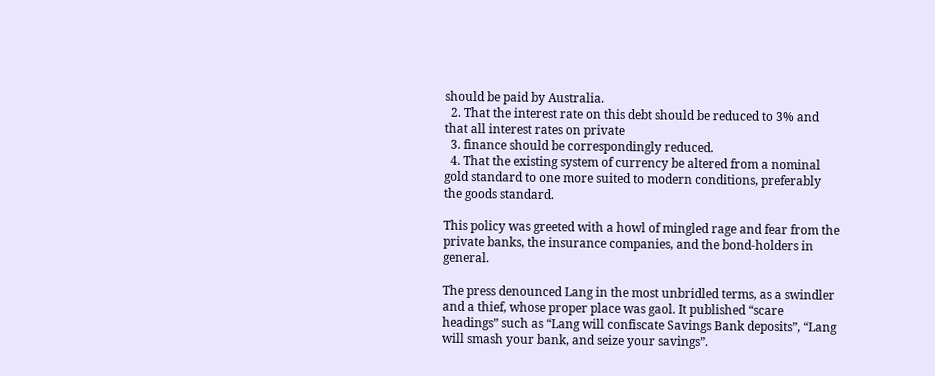should be paid by Australia.
  2. That the interest rate on this debt should be reduced to 3% and that all interest rates on private
  3. finance should be correspondingly reduced.
  4. That the existing system of currency be altered from a nominal gold standard to one more suited to modern conditions, preferably the goods standard.

This policy was greeted with a howl of mingled rage and fear from the private banks, the insurance companies, and the bond-holders in general.

The press denounced Lang in the most unbridled terms, as a swindler and a thief, whose proper place was gaol. It published “scare headings” such as “Lang will confiscate Savings Bank deposits”, “Lang will smash your bank, and seize your savings”.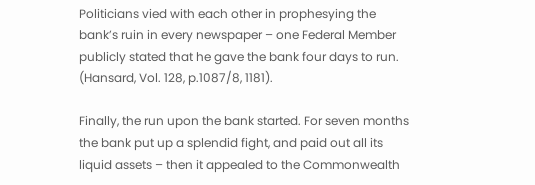Politicians vied with each other in prophesying the bank’s ruin in every newspaper – one Federal Member publicly stated that he gave the bank four days to run. (Hansard, Vol. 128, p.1087/8, 1181).

Finally, the run upon the bank started. For seven months the bank put up a splendid fight, and paid out all its liquid assets – then it appealed to the Commonwealth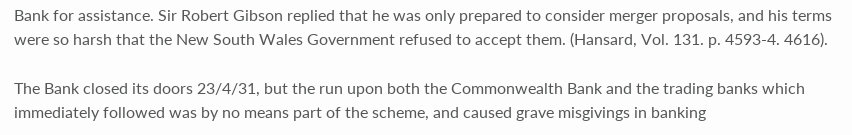Bank for assistance. Sir Robert Gibson replied that he was only prepared to consider merger proposals, and his terms were so harsh that the New South Wales Government refused to accept them. (Hansard, Vol. 131. p. 4593-4. 4616).

The Bank closed its doors 23/4/31, but the run upon both the Commonwealth Bank and the trading banks which immediately followed was by no means part of the scheme, and caused grave misgivings in banking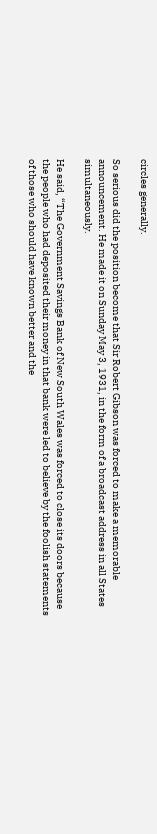circles generally.

So serious did the position become that Sir Robert Gibson was forced to make a memorable announcement. He made it on Sunday May 3, 1931, in the form of a broadcast address in all States simultaneously.

He said, “The Government Savings Bank of New South Wales was forced to close its doors because the people who had deposited their money in that bank were led to believe by the foolish statements of those who should have known better and the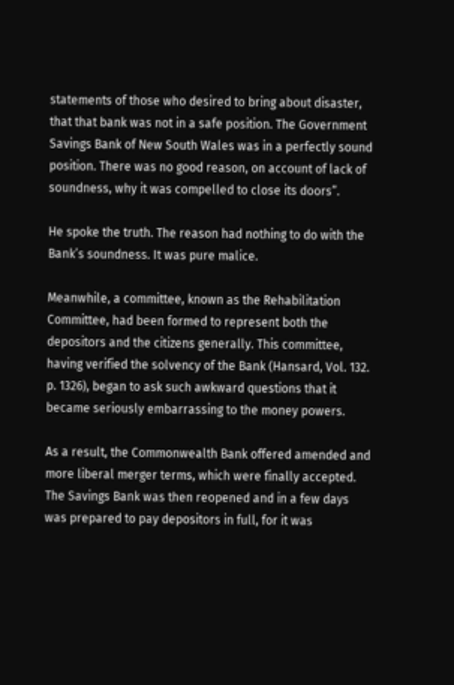statements of those who desired to bring about disaster, that that bank was not in a safe position. The Government Savings Bank of New South Wales was in a perfectly sound position. There was no good reason, on account of lack of soundness, why it was compelled to close its doors”.

He spoke the truth. The reason had nothing to do with the Bank’s soundness. It was pure malice.

Meanwhile, a committee, known as the Rehabilitation Committee, had been formed to represent both the depositors and the citizens generally. This committee, having verified the solvency of the Bank (Hansard, Vol. 132. p. 1326), began to ask such awkward questions that it became seriously embarrassing to the money powers.

As a result, the Commonwealth Bank offered amended and more liberal merger terms, which were finally accepted. The Savings Bank was then reopened and in a few days was prepared to pay depositors in full, for it was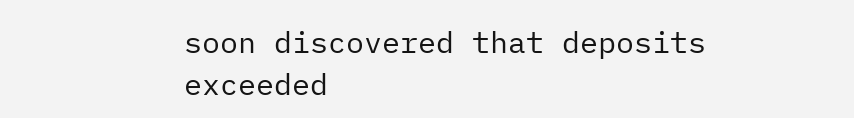soon discovered that deposits exceeded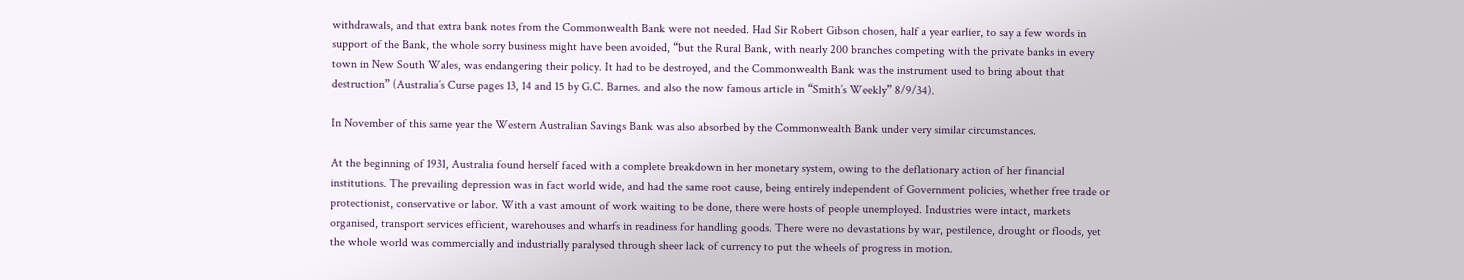withdrawals, and that extra bank notes from the Commonwealth Bank were not needed. Had Sir Robert Gibson chosen, half a year earlier, to say a few words in support of the Bank, the whole sorry business might have been avoided, “but the Rural Bank, with nearly 200 branches competing with the private banks in every town in New South Wales, was endangering their policy. It had to be destroyed, and the Commonwealth Bank was the instrument used to bring about that destruction” (Australia’s Curse pages 13, 14 and 15 by G.C. Barnes. and also the now famous article in “Smith’s Weekly” 8/9/34).

In November of this same year the Western Australian Savings Bank was also absorbed by the Commonwealth Bank under very similar circumstances.

At the beginning of 1931, Australia found herself faced with a complete breakdown in her monetary system, owing to the deflationary action of her financial institutions. The prevailing depression was in fact world wide, and had the same root cause, being entirely independent of Government policies, whether free trade or protectionist, conservative or labor. With a vast amount of work waiting to be done, there were hosts of people unemployed. Industries were intact, markets organised, transport services efficient, warehouses and wharfs in readiness for handling goods. There were no devastations by war, pestilence, drought or floods, yet the whole world was commercially and industrially paralysed through sheer lack of currency to put the wheels of progress in motion.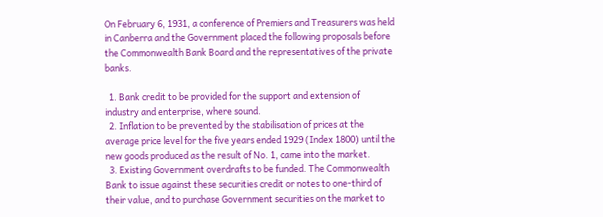On February 6, 1931, a conference of Premiers and Treasurers was held in Canberra and the Government placed the following proposals before the Commonwealth Bank Board and the representatives of the private banks.

  1. Bank credit to be provided for the support and extension of industry and enterprise, where sound.
  2. Inflation to be prevented by the stabilisation of prices at the average price level for the five years ended 1929 (Index 1800) until the new goods produced as the result of No. 1, came into the market.
  3. Existing Government overdrafts to be funded. The Commonwealth Bank to issue against these securities credit or notes to one-third of their value, and to purchase Government securities on the market to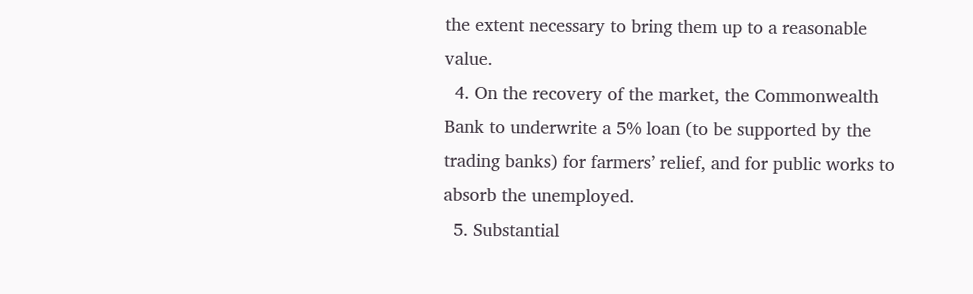the extent necessary to bring them up to a reasonable value.
  4. On the recovery of the market, the Commonwealth Bank to underwrite a 5% loan (to be supported by the trading banks) for farmers’ relief, and for public works to absorb the unemployed.
  5. Substantial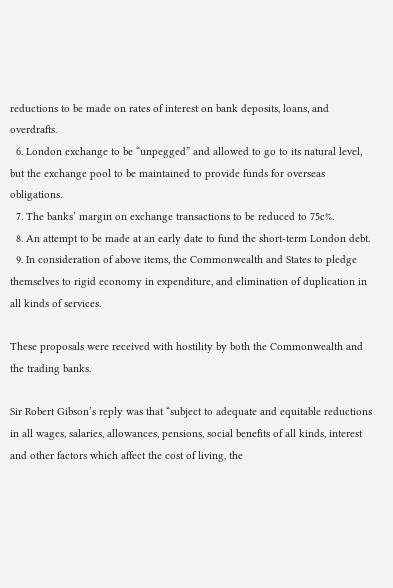reductions to be made on rates of interest on bank deposits, loans, and overdrafts.
  6. London exchange to be “unpegged” and allowed to go to its natural level, but the exchange pool to be maintained to provide funds for overseas obligations.
  7. The banks’ margin on exchange transactions to be reduced to 75c%.
  8. An attempt to be made at an early date to fund the short-term London debt.
  9. In consideration of above items, the Commonwealth and States to pledge themselves to rigid economy in expenditure, and elimination of duplication in all kinds of services.

These proposals were received with hostility by both the Commonwealth and the trading banks.

Sir Robert Gibson’s reply was that “subject to adequate and equitable reductions in all wages, salaries, allowances, pensions, social benefits of all kinds, interest and other factors which affect the cost of living, the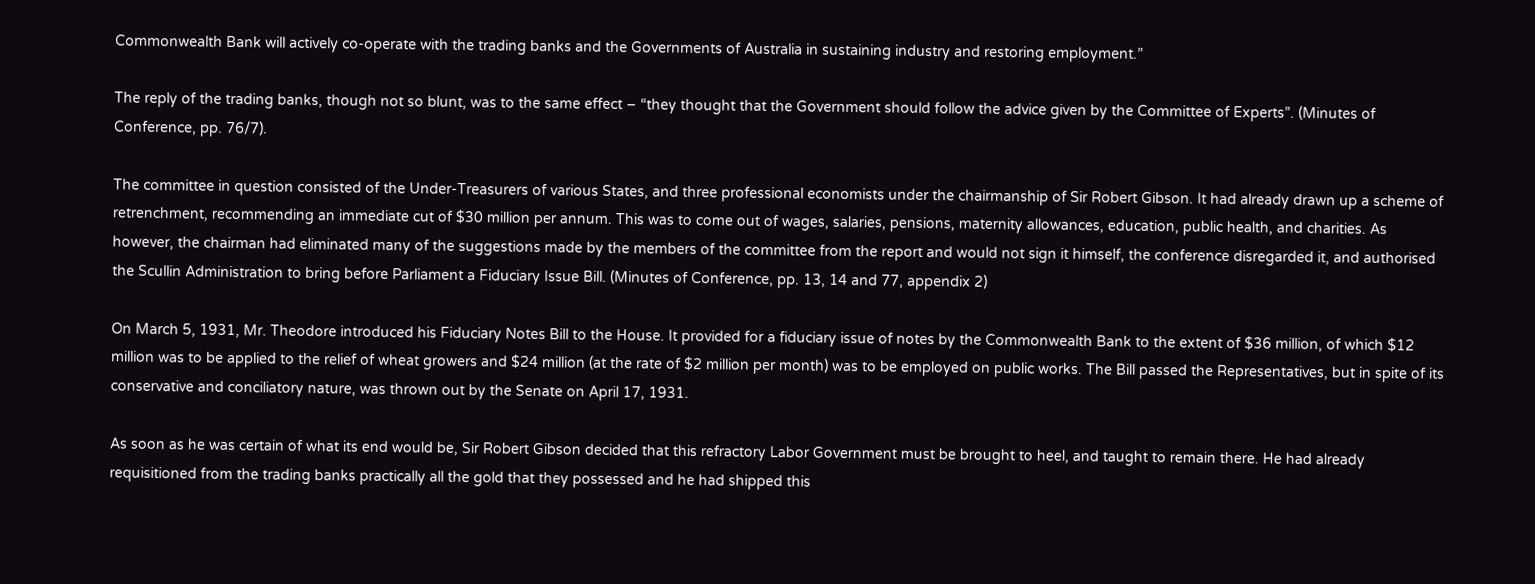Commonwealth Bank will actively co-operate with the trading banks and the Governments of Australia in sustaining industry and restoring employment.”

The reply of the trading banks, though not so blunt, was to the same effect – “they thought that the Government should follow the advice given by the Committee of Experts”. (Minutes of Conference, pp. 76/7).

The committee in question consisted of the Under-Treasurers of various States, and three professional economists under the chairmanship of Sir Robert Gibson. It had already drawn up a scheme of retrenchment, recommending an immediate cut of $30 million per annum. This was to come out of wages, salaries, pensions, maternity allowances, education, public health, and charities. As however, the chairman had eliminated many of the suggestions made by the members of the committee from the report and would not sign it himself, the conference disregarded it, and authorised the Scullin Administration to bring before Parliament a Fiduciary Issue Bill. (Minutes of Conference, pp. 13, 14 and 77, appendix 2)

On March 5, 1931, Mr. Theodore introduced his Fiduciary Notes Bill to the House. It provided for a fiduciary issue of notes by the Commonwealth Bank to the extent of $36 million, of which $12 million was to be applied to the relief of wheat growers and $24 million (at the rate of $2 million per month) was to be employed on public works. The Bill passed the Representatives, but in spite of its conservative and conciliatory nature, was thrown out by the Senate on April 17, 1931.

As soon as he was certain of what its end would be, Sir Robert Gibson decided that this refractory Labor Government must be brought to heel, and taught to remain there. He had already requisitioned from the trading banks practically all the gold that they possessed and he had shipped this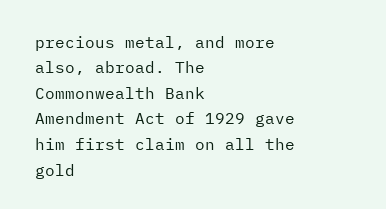precious metal, and more also, abroad. The Commonwealth Bank Amendment Act of 1929 gave him first claim on all the gold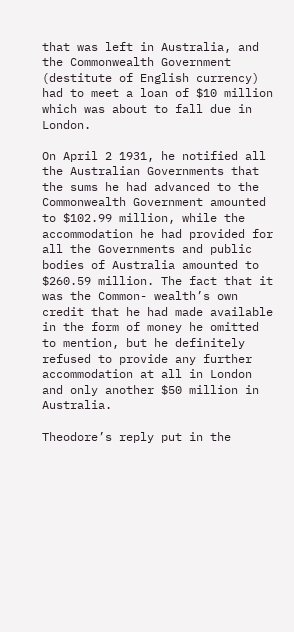that was left in Australia, and the Commonwealth Government (destitute of English currency) had to meet a loan of $10 million which was about to fall due in London.

On April 2 1931, he notified all the Australian Governments that the sums he had advanced to the Commonwealth Government amounted to $102.99 million, while the accommodation he had provided for all the Governments and public bodies of Australia amounted to $260.59 million. The fact that it was the Common- wealth’s own credit that he had made available in the form of money he omitted to mention, but he definitely refused to provide any further accommodation at all in London and only another $50 million in Australia.

Theodore’s reply put in the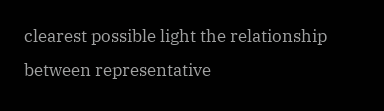clearest possible light the relationship between representative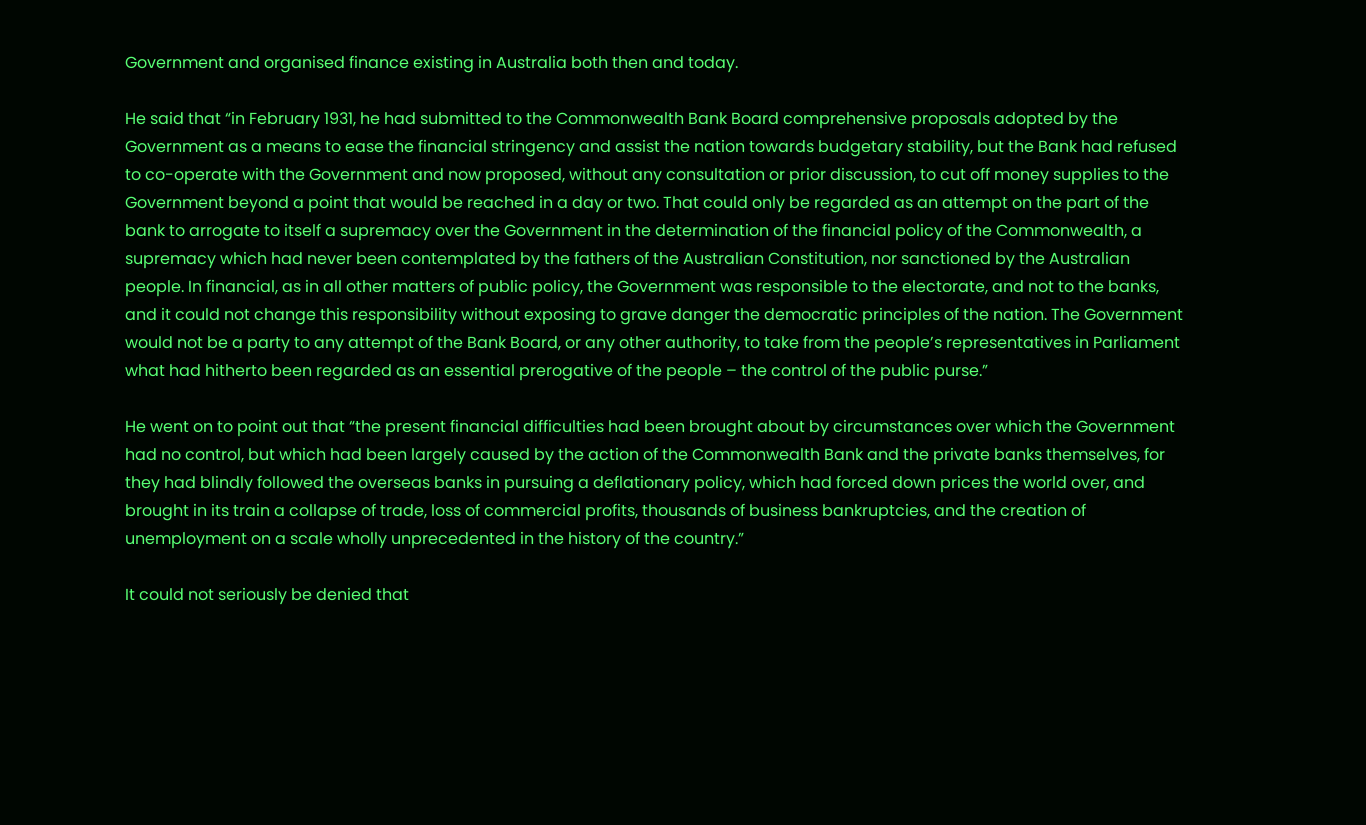Government and organised finance existing in Australia both then and today.

He said that “in February 1931, he had submitted to the Commonwealth Bank Board comprehensive proposals adopted by the Government as a means to ease the financial stringency and assist the nation towards budgetary stability, but the Bank had refused to co-operate with the Government and now proposed, without any consultation or prior discussion, to cut off money supplies to the Government beyond a point that would be reached in a day or two. That could only be regarded as an attempt on the part of the bank to arrogate to itself a supremacy over the Government in the determination of the financial policy of the Commonwealth, a supremacy which had never been contemplated by the fathers of the Australian Constitution, nor sanctioned by the Australian people. In financial, as in all other matters of public policy, the Government was responsible to the electorate, and not to the banks, and it could not change this responsibility without exposing to grave danger the democratic principles of the nation. The Government would not be a party to any attempt of the Bank Board, or any other authority, to take from the people’s representatives in Parliament what had hitherto been regarded as an essential prerogative of the people – the control of the public purse.”

He went on to point out that “the present financial difficulties had been brought about by circumstances over which the Government had no control, but which had been largely caused by the action of the Commonwealth Bank and the private banks themselves, for they had blindly followed the overseas banks in pursuing a deflationary policy, which had forced down prices the world over, and brought in its train a collapse of trade, loss of commercial profits, thousands of business bankruptcies, and the creation of unemployment on a scale wholly unprecedented in the history of the country.”

It could not seriously be denied that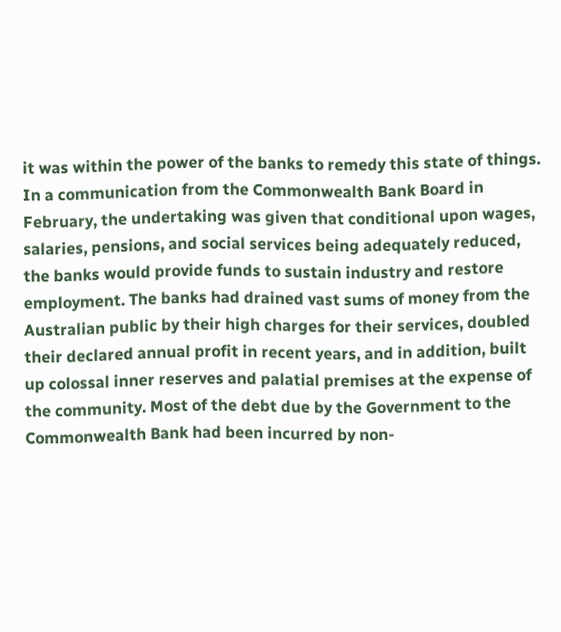it was within the power of the banks to remedy this state of things. In a communication from the Commonwealth Bank Board in February, the undertaking was given that conditional upon wages, salaries, pensions, and social services being adequately reduced, the banks would provide funds to sustain industry and restore employment. The banks had drained vast sums of money from the Australian public by their high charges for their services, doubled their declared annual profit in recent years, and in addition, built up colossal inner reserves and palatial premises at the expense of the community. Most of the debt due by the Government to the Commonwealth Bank had been incurred by non-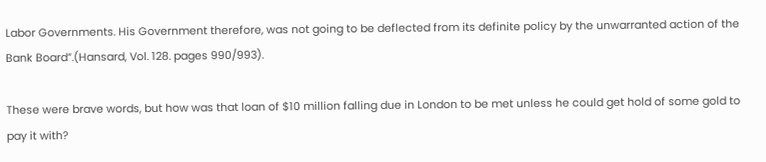Labor Governments. His Government therefore, was not going to be deflected from its definite policy by the unwarranted action of the Bank Board”.(Hansard, Vol. 128. pages 990/993).

These were brave words, but how was that loan of $10 million falling due in London to be met unless he could get hold of some gold to pay it with?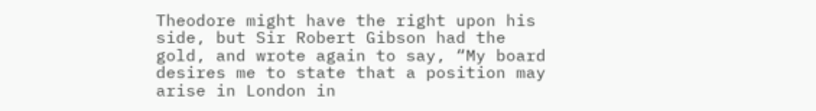Theodore might have the right upon his side, but Sir Robert Gibson had the gold, and wrote again to say, “My board desires me to state that a position may arise in London in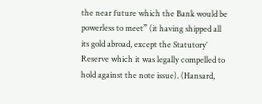the near future which the Bank would be powerless to meet” (it having shipped all its gold abroad, except the Statutory’ Reserve which it was legally compelled to hold against the note issue). (Hansard,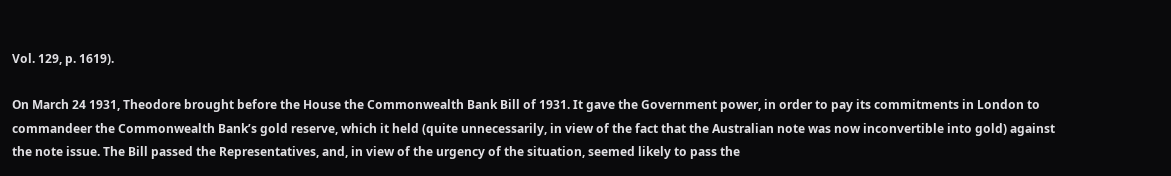Vol. 129, p. 1619).

On March 24 1931, Theodore brought before the House the Commonwealth Bank Bill of 1931. It gave the Government power, in order to pay its commitments in London to commandeer the Commonwealth Bank’s gold reserve, which it held (quite unnecessarily, in view of the fact that the Australian note was now inconvertible into gold) against the note issue. The Bill passed the Representatives, and, in view of the urgency of the situation, seemed likely to pass the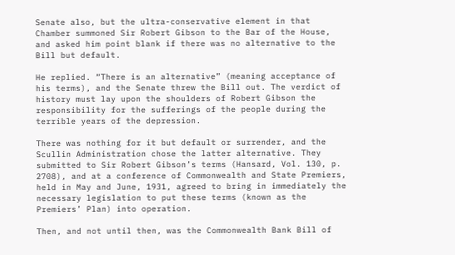Senate also, but the ultra-conservative element in that Chamber summoned Sir Robert Gibson to the Bar of the House, and asked him point blank if there was no alternative to the Bill but default.

He replied. “There is an alternative” (meaning acceptance of his terms), and the Senate threw the Bill out. The verdict of history must lay upon the shoulders of Robert Gibson the responsibility for the sufferings of the people during the terrible years of the depression.

There was nothing for it but default or surrender, and the Scullin Administration chose the latter alternative. They submitted to Sir Robert Gibson’s terms (Hansard, Vol. 130, p. 2708), and at a conference of Commonwealth and State Premiers, held in May and June, 1931, agreed to bring in immediately the necessary legislation to put these terms (known as the Premiers’ Plan) into operation.

Then, and not until then, was the Commonwealth Bank Bill of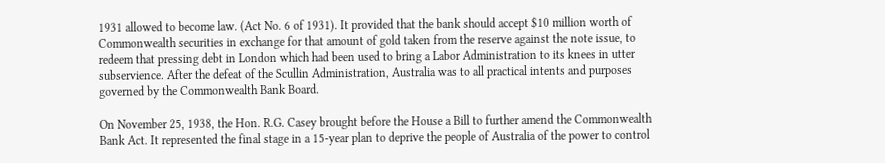1931 allowed to become law. (Act No. 6 of 1931). It provided that the bank should accept $10 million worth of Commonwealth securities in exchange for that amount of gold taken from the reserve against the note issue, to redeem that pressing debt in London which had been used to bring a Labor Administration to its knees in utter subservience. After the defeat of the Scullin Administration, Australia was to all practical intents and purposes governed by the Commonwealth Bank Board.

On November 25, 1938, the Hon. R.G. Casey brought before the House a Bill to further amend the Commonwealth Bank Act. It represented the final stage in a 15-year plan to deprive the people of Australia of the power to control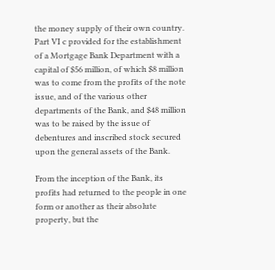the money supply of their own country. Part VI c provided for the establishment of a Mortgage Bank Department with a capital of $56 million, of which $8 million was to come from the profits of the note issue, and of the various other departments of the Bank, and $48 million was to be raised by the issue of debentures and inscribed stock secured upon the general assets of the Bank.

From the inception of the Bank, its profits had returned to the people in one form or another as their absolute property, but the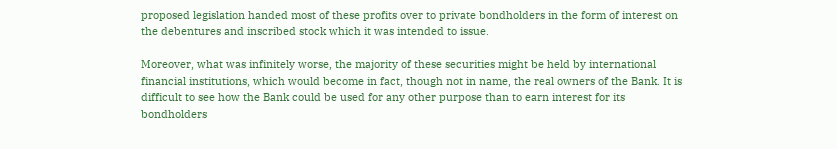proposed legislation handed most of these profits over to private bondholders in the form of interest on the debentures and inscribed stock which it was intended to issue.

Moreover, what was infinitely worse, the majority of these securities might be held by international financial institutions, which would become in fact, though not in name, the real owners of the Bank. It is difficult to see how the Bank could be used for any other purpose than to earn interest for its bondholders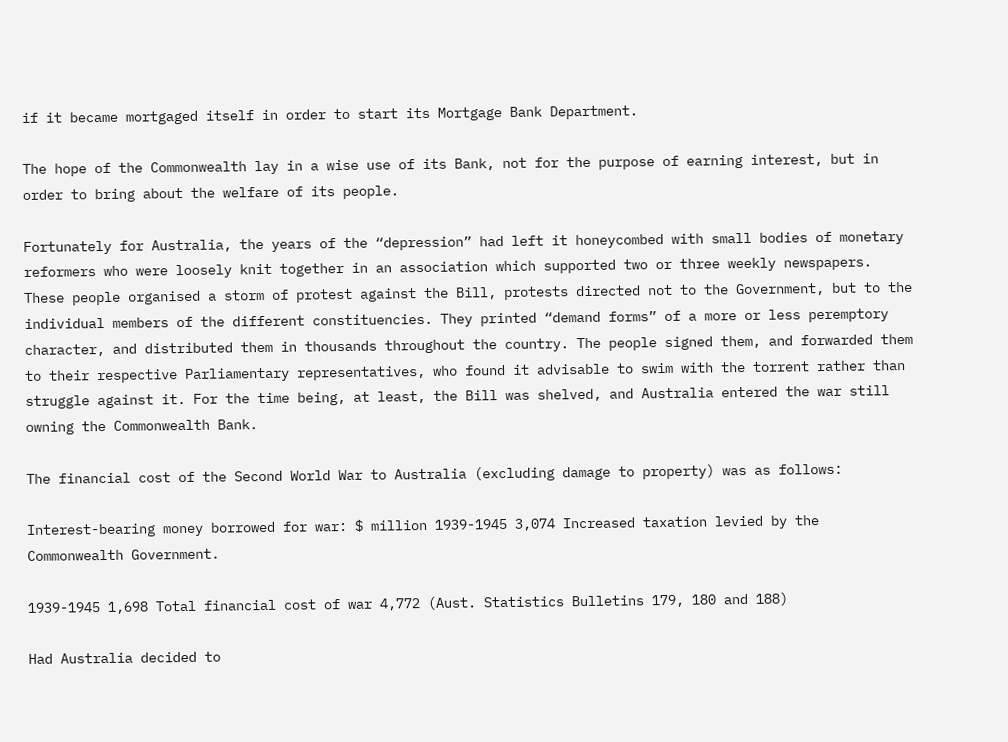if it became mortgaged itself in order to start its Mortgage Bank Department.

The hope of the Commonwealth lay in a wise use of its Bank, not for the purpose of earning interest, but in order to bring about the welfare of its people.

Fortunately for Australia, the years of the “depression” had left it honeycombed with small bodies of monetary reformers who were loosely knit together in an association which supported two or three weekly newspapers. These people organised a storm of protest against the Bill, protests directed not to the Government, but to the individual members of the different constituencies. They printed “demand forms” of a more or less peremptory character, and distributed them in thousands throughout the country. The people signed them, and forwarded them to their respective Parliamentary representatives, who found it advisable to swim with the torrent rather than struggle against it. For the time being, at least, the Bill was shelved, and Australia entered the war still owning the Commonwealth Bank.

The financial cost of the Second World War to Australia (excluding damage to property) was as follows:

Interest-bearing money borrowed for war: $ million 1939-1945 3,074 Increased taxation levied by the Commonwealth Government.

1939-1945 1,698 Total financial cost of war 4,772 (Aust. Statistics Bulletins 179, 180 and 188)

Had Australia decided to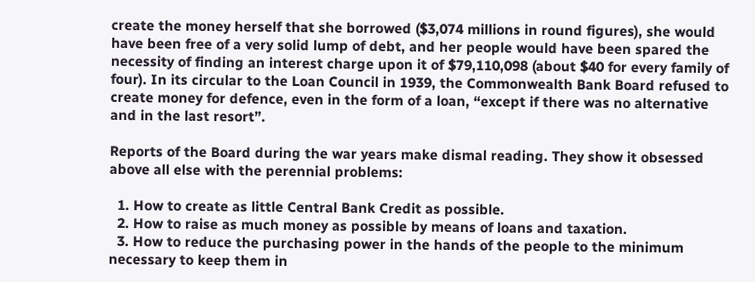create the money herself that she borrowed ($3,074 millions in round figures), she would have been free of a very solid lump of debt, and her people would have been spared the necessity of finding an interest charge upon it of $79,110,098 (about $40 for every family of four). In its circular to the Loan Council in 1939, the Commonwealth Bank Board refused to create money for defence, even in the form of a loan, “except if there was no alternative and in the last resort”.

Reports of the Board during the war years make dismal reading. They show it obsessed above all else with the perennial problems:

  1. How to create as little Central Bank Credit as possible.
  2. How to raise as much money as possible by means of loans and taxation.
  3. How to reduce the purchasing power in the hands of the people to the minimum necessary to keep them in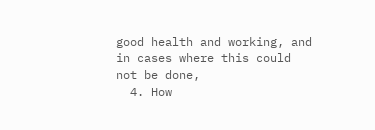good health and working, and in cases where this could not be done,
  4. How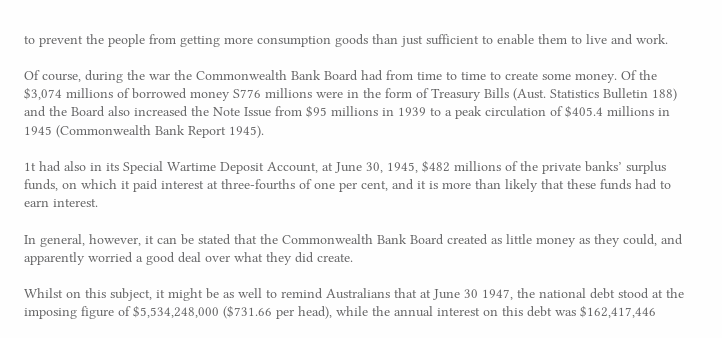to prevent the people from getting more consumption goods than just sufficient to enable them to live and work.

Of course, during the war the Commonwealth Bank Board had from time to time to create some money. Of the $3,074 millions of borrowed money S776 millions were in the form of Treasury Bills (Aust. Statistics Bulletin 188) and the Board also increased the Note Issue from $95 millions in 1939 to a peak circulation of $405.4 millions in 1945 (Commonwealth Bank Report 1945).

1t had also in its Special Wartime Deposit Account, at June 30, 1945, $482 millions of the private banks’ surplus funds, on which it paid interest at three-fourths of one per cent, and it is more than likely that these funds had to earn interest.

In general, however, it can be stated that the Commonwealth Bank Board created as little money as they could, and apparently worried a good deal over what they did create.

Whilst on this subject, it might be as well to remind Australians that at June 30 1947, the national debt stood at the imposing figure of $5,534,248,000 ($731.66 per head), while the annual interest on this debt was $162,417,446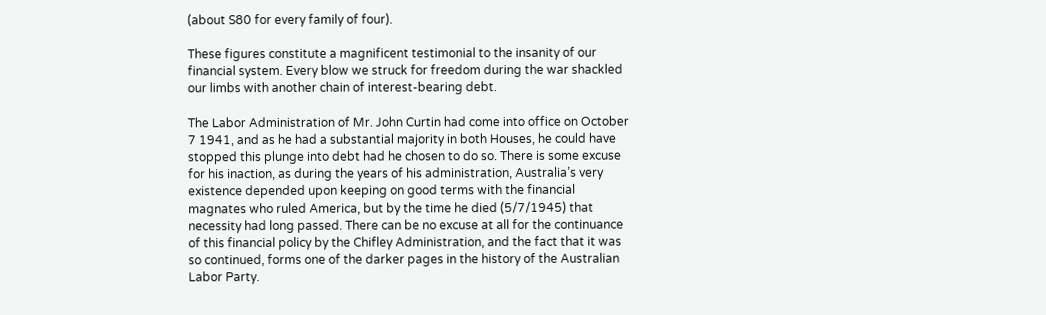(about S80 for every family of four).

These figures constitute a magnificent testimonial to the insanity of our financial system. Every blow we struck for freedom during the war shackled our limbs with another chain of interest-bearing debt.

The Labor Administration of Mr. John Curtin had come into office on October 7 1941, and as he had a substantial majority in both Houses, he could have stopped this plunge into debt had he chosen to do so. There is some excuse for his inaction, as during the years of his administration, Australia’s very existence depended upon keeping on good terms with the financial magnates who ruled America, but by the time he died (5/7/1945) that necessity had long passed. There can be no excuse at all for the continuance of this financial policy by the Chifley Administration, and the fact that it was so continued, forms one of the darker pages in the history of the Australian Labor Party.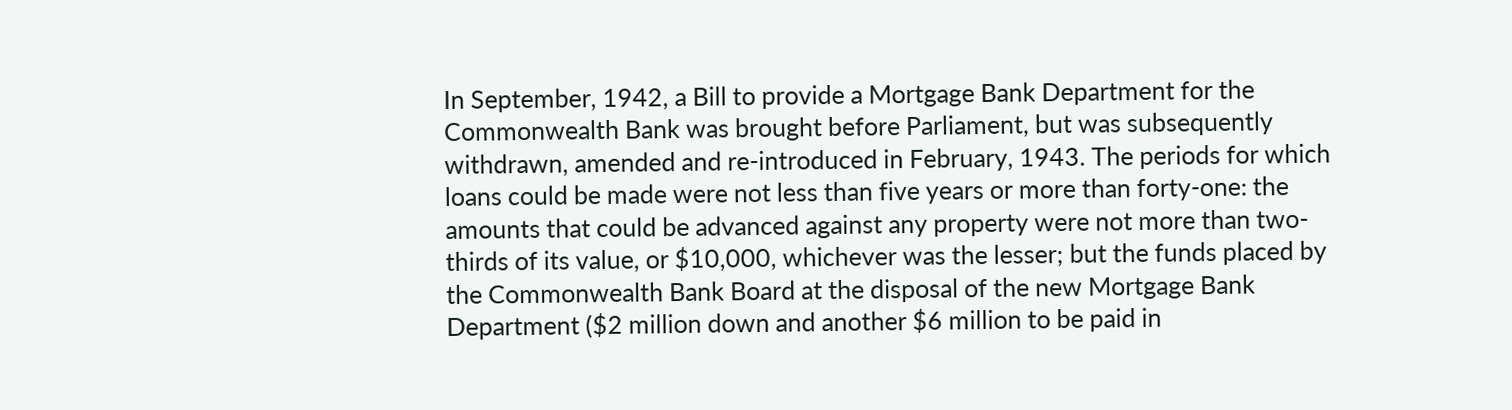In September, 1942, a Bill to provide a Mortgage Bank Department for the Commonwealth Bank was brought before Parliament, but was subsequently withdrawn, amended and re-introduced in February, 1943. The periods for which loans could be made were not less than five years or more than forty-one: the amounts that could be advanced against any property were not more than two-thirds of its value, or $10,000, whichever was the lesser; but the funds placed by the Commonwealth Bank Board at the disposal of the new Mortgage Bank Department ($2 million down and another $6 million to be paid in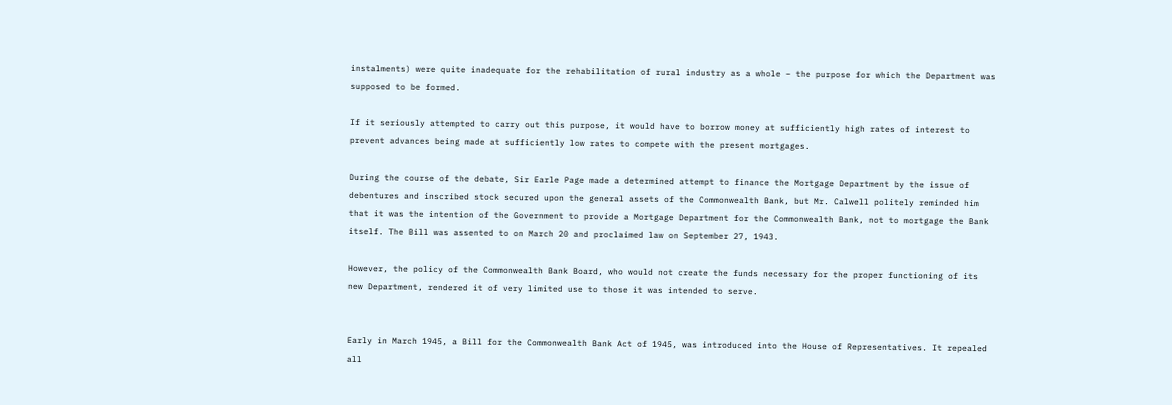instalments) were quite inadequate for the rehabilitation of rural industry as a whole – the purpose for which the Department was supposed to be formed.

If it seriously attempted to carry out this purpose, it would have to borrow money at sufficiently high rates of interest to prevent advances being made at sufficiently low rates to compete with the present mortgages.

During the course of the debate, Sir Earle Page made a determined attempt to finance the Mortgage Department by the issue of debentures and inscribed stock secured upon the general assets of the Commonwealth Bank, but Mr. Calwell politely reminded him that it was the intention of the Government to provide a Mortgage Department for the Commonwealth Bank, not to mortgage the Bank itself. The Bill was assented to on March 20 and proclaimed law on September 27, 1943.

However, the policy of the Commonwealth Bank Board, who would not create the funds necessary for the proper functioning of its new Department, rendered it of very limited use to those it was intended to serve.


Early in March 1945, a Bill for the Commonwealth Bank Act of 1945, was introduced into the House of Representatives. It repealed all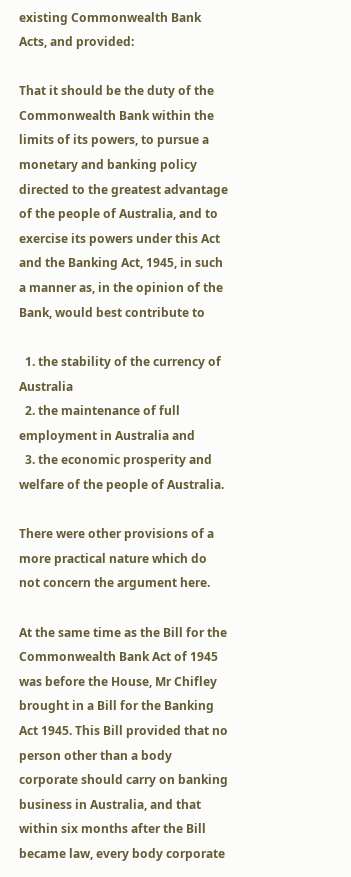existing Commonwealth Bank Acts, and provided:

That it should be the duty of the Commonwealth Bank within the limits of its powers, to pursue a monetary and banking policy directed to the greatest advantage of the people of Australia, and to exercise its powers under this Act and the Banking Act, 1945, in such a manner as, in the opinion of the Bank, would best contribute to

  1. the stability of the currency of Australia
  2. the maintenance of full employment in Australia and
  3. the economic prosperity and welfare of the people of Australia.

There were other provisions of a more practical nature which do not concern the argument here.

At the same time as the Bill for the Commonwealth Bank Act of 1945 was before the House, Mr Chifley brought in a Bill for the Banking Act 1945. This Bill provided that no person other than a body corporate should carry on banking business in Australia, and that within six months after the Bill became law, every body corporate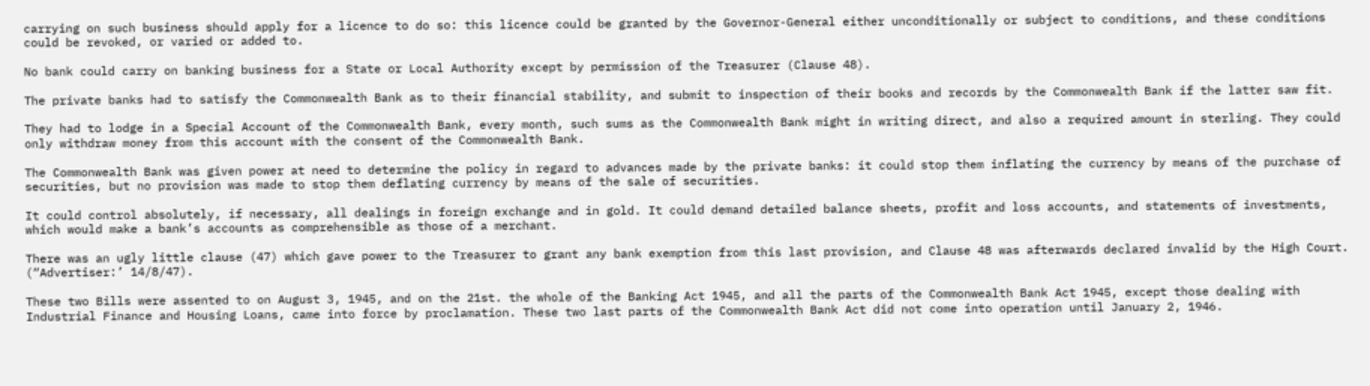carrying on such business should apply for a licence to do so: this licence could be granted by the Governor-General either unconditionally or subject to conditions, and these conditions could be revoked, or varied or added to.

No bank could carry on banking business for a State or Local Authority except by permission of the Treasurer (Clause 48).

The private banks had to satisfy the Commonwealth Bank as to their financial stability, and submit to inspection of their books and records by the Commonwealth Bank if the latter saw fit.

They had to lodge in a Special Account of the Commonwealth Bank, every month, such sums as the Commonwealth Bank might in writing direct, and also a required amount in sterling. They could only withdraw money from this account with the consent of the Commonwealth Bank.

The Commonwealth Bank was given power at need to determine the policy in regard to advances made by the private banks: it could stop them inflating the currency by means of the purchase of securities, but no provision was made to stop them deflating currency by means of the sale of securities.

It could control absolutely, if necessary, all dealings in foreign exchange and in gold. It could demand detailed balance sheets, profit and loss accounts, and statements of investments, which would make a bank’s accounts as comprehensible as those of a merchant.

There was an ugly little clause (47) which gave power to the Treasurer to grant any bank exemption from this last provision, and Clause 48 was afterwards declared invalid by the High Court. (“Advertiser:’ 14/8/47).

These two Bills were assented to on August 3, 1945, and on the 21st. the whole of the Banking Act 1945, and all the parts of the Commonwealth Bank Act 1945, except those dealing with Industrial Finance and Housing Loans, came into force by proclamation. These two last parts of the Commonwealth Bank Act did not come into operation until January 2, 1946.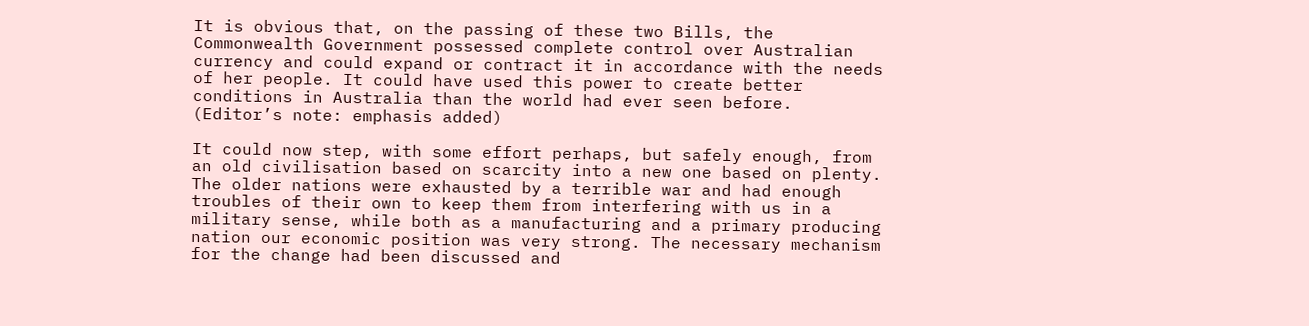It is obvious that, on the passing of these two Bills, the Commonwealth Government possessed complete control over Australian currency and could expand or contract it in accordance with the needs of her people. It could have used this power to create better conditions in Australia than the world had ever seen before. (Editor’s note: emphasis added)

It could now step, with some effort perhaps, but safely enough, from an old civilisation based on scarcity into a new one based on plenty. The older nations were exhausted by a terrible war and had enough troubles of their own to keep them from interfering with us in a military sense, while both as a manufacturing and a primary producing nation our economic position was very strong. The necessary mechanism for the change had been discussed and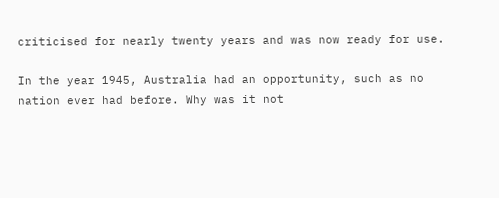criticised for nearly twenty years and was now ready for use.

In the year 1945, Australia had an opportunity, such as no nation ever had before. Why was it not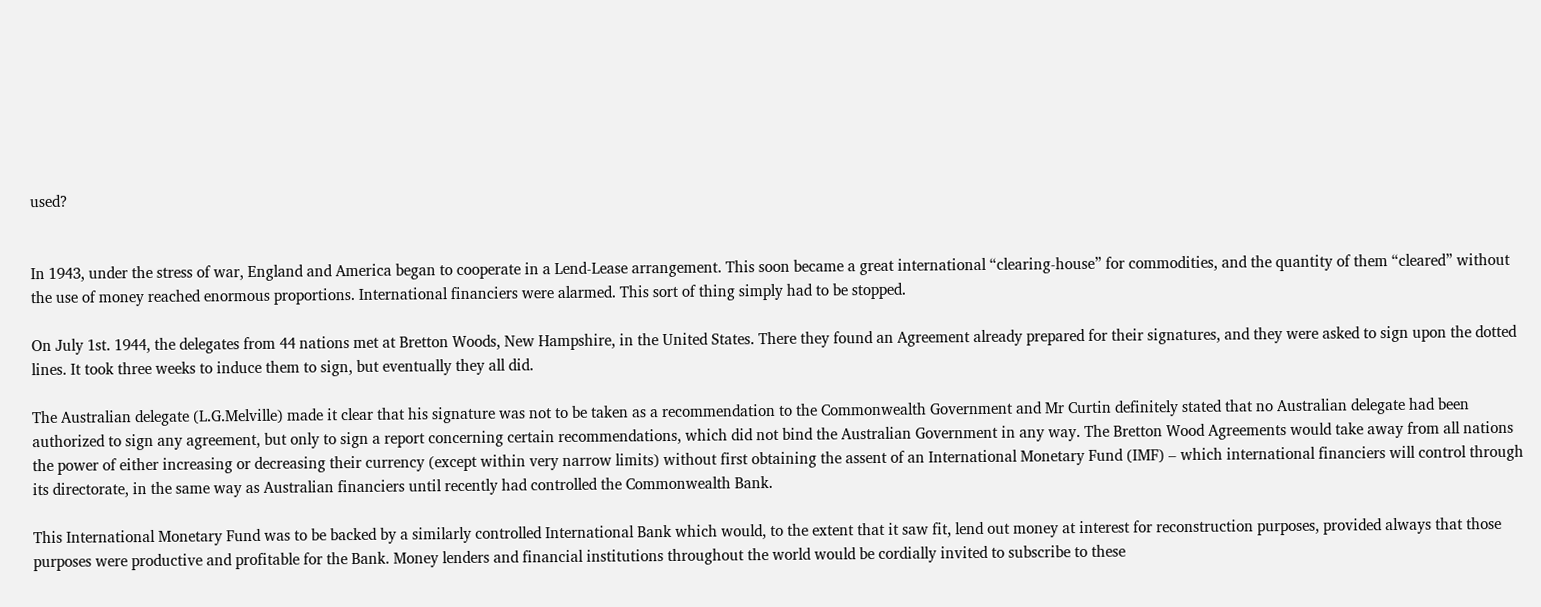used?


In 1943, under the stress of war, England and America began to cooperate in a Lend-Lease arrangement. This soon became a great international “clearing-house” for commodities, and the quantity of them “cleared” without the use of money reached enormous proportions. International financiers were alarmed. This sort of thing simply had to be stopped.

On July 1st. 1944, the delegates from 44 nations met at Bretton Woods, New Hampshire, in the United States. There they found an Agreement already prepared for their signatures, and they were asked to sign upon the dotted lines. It took three weeks to induce them to sign, but eventually they all did.

The Australian delegate (L.G.Melville) made it clear that his signature was not to be taken as a recommendation to the Commonwealth Government and Mr Curtin definitely stated that no Australian delegate had been authorized to sign any agreement, but only to sign a report concerning certain recommendations, which did not bind the Australian Government in any way. The Bretton Wood Agreements would take away from all nations the power of either increasing or decreasing their currency (except within very narrow limits) without first obtaining the assent of an International Monetary Fund (IMF) – which international financiers will control through its directorate, in the same way as Australian financiers until recently had controlled the Commonwealth Bank.

This International Monetary Fund was to be backed by a similarly controlled International Bank which would, to the extent that it saw fit, lend out money at interest for reconstruction purposes, provided always that those purposes were productive and profitable for the Bank. Money lenders and financial institutions throughout the world would be cordially invited to subscribe to these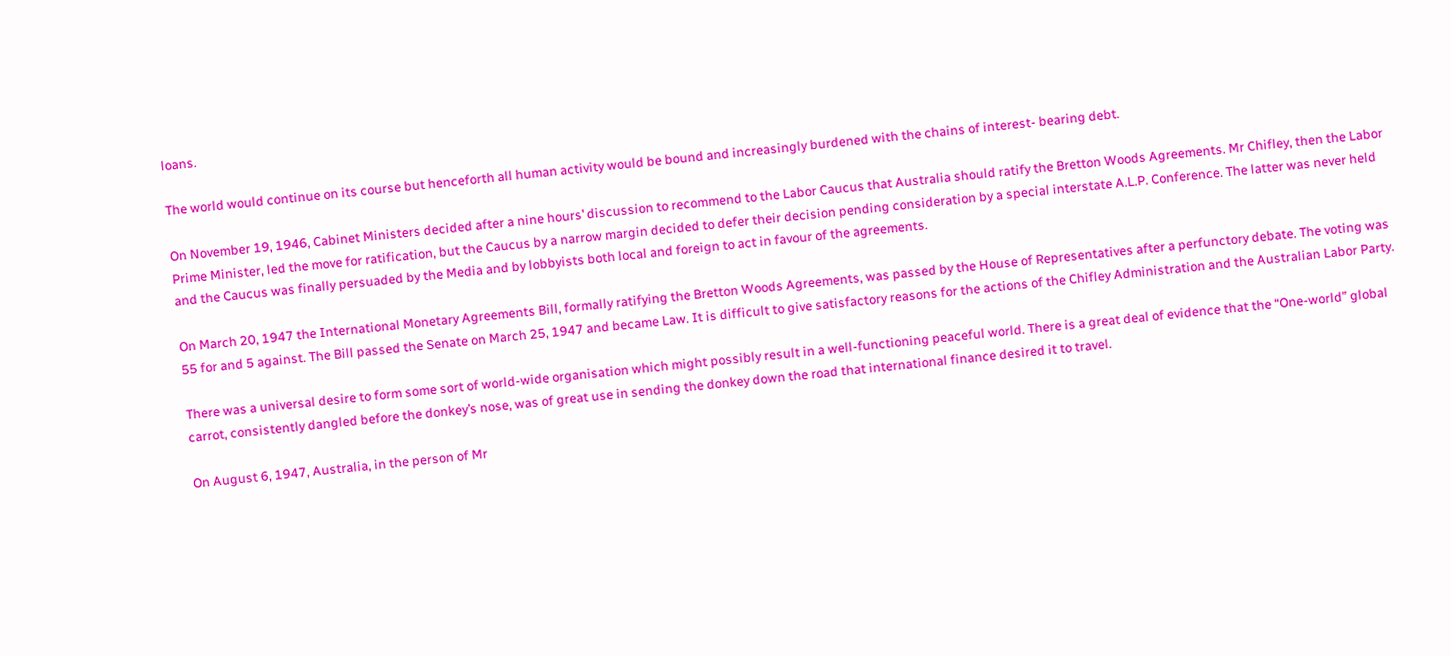loans.

The world would continue on its course but henceforth all human activity would be bound and increasingly burdened with the chains of interest- bearing debt.

On November 19, 1946, Cabinet Ministers decided after a nine hours’ discussion to recommend to the Labor Caucus that Australia should ratify the Bretton Woods Agreements. Mr Chifley, then the Labor Prime Minister, led the move for ratification, but the Caucus by a narrow margin decided to defer their decision pending consideration by a special interstate A.L.P. Conference. The latter was never held and the Caucus was finally persuaded by the Media and by lobbyists both local and foreign to act in favour of the agreements.

On March 20, 1947 the International Monetary Agreements Bill, formally ratifying the Bretton Woods Agreements, was passed by the House of Representatives after a perfunctory debate. The voting was 55 for and 5 against. The Bill passed the Senate on March 25, 1947 and became Law. It is difficult to give satisfactory reasons for the actions of the Chifley Administration and the Australian Labor Party.

There was a universal desire to form some sort of world-wide organisation which might possibly result in a well-functioning peaceful world. There is a great deal of evidence that the “One-world” global carrot, consistently dangled before the donkey’s nose, was of great use in sending the donkey down the road that international finance desired it to travel.

On August 6, 1947, Australia, in the person of Mr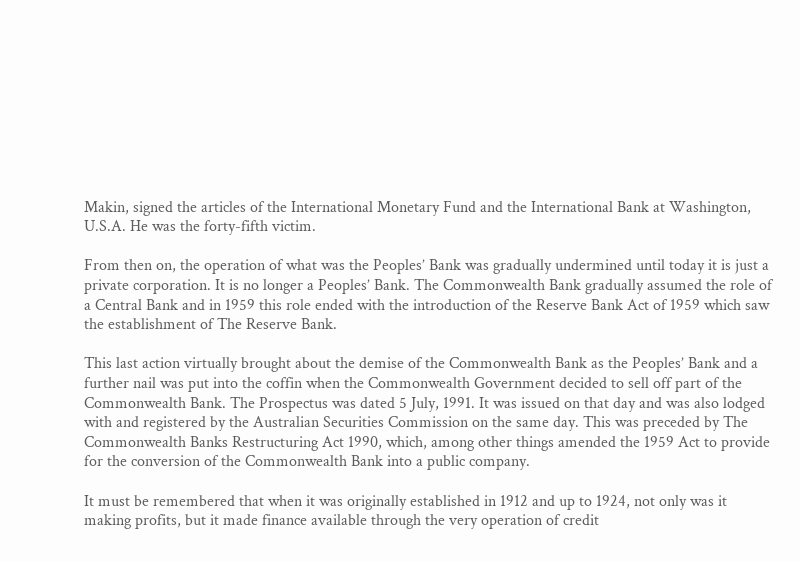Makin, signed the articles of the International Monetary Fund and the International Bank at Washington, U.S.A. He was the forty-fifth victim.

From then on, the operation of what was the Peoples’ Bank was gradually undermined until today it is just a private corporation. It is no longer a Peoples’ Bank. The Commonwealth Bank gradually assumed the role of a Central Bank and in 1959 this role ended with the introduction of the Reserve Bank Act of 1959 which saw the establishment of The Reserve Bank.

This last action virtually brought about the demise of the Commonwealth Bank as the Peoples’ Bank and a further nail was put into the coffin when the Commonwealth Government decided to sell off part of the Commonwealth Bank. The Prospectus was dated 5 July, 1991. It was issued on that day and was also lodged with and registered by the Australian Securities Commission on the same day. This was preceded by The Commonwealth Banks Restructuring Act 1990, which, among other things amended the 1959 Act to provide for the conversion of the Commonwealth Bank into a public company.

It must be remembered that when it was originally established in 1912 and up to 1924, not only was it making profits, but it made finance available through the very operation of credit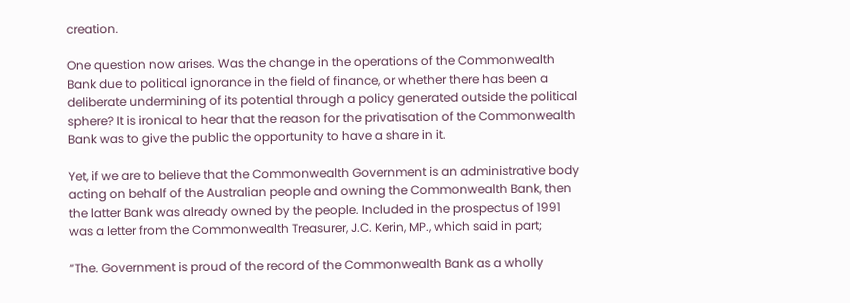creation.

One question now arises. Was the change in the operations of the Commonwealth Bank due to political ignorance in the field of finance, or whether there has been a deliberate undermining of its potential through a policy generated outside the political sphere? It is ironical to hear that the reason for the privatisation of the Commonwealth Bank was to give the public the opportunity to have a share in it.

Yet, if we are to believe that the Commonwealth Government is an administrative body acting on behalf of the Australian people and owning the Commonwealth Bank, then the latter Bank was already owned by the people. Included in the prospectus of 1991 was a letter from the Commonwealth Treasurer, J.C. Kerin, MP., which said in part;

“The. Government is proud of the record of the Commonwealth Bank as a wholly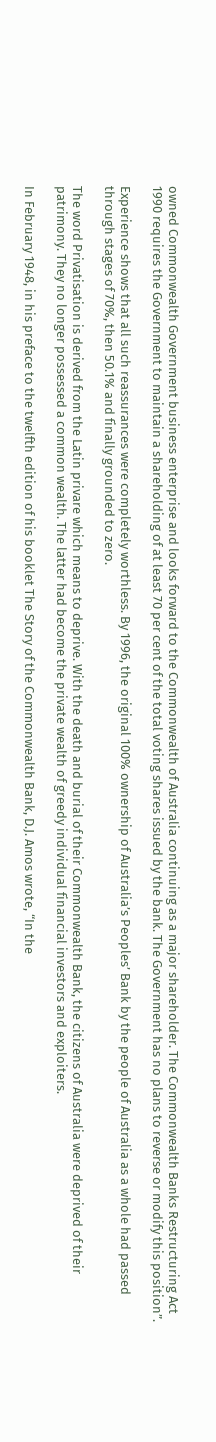owned Commonwealth Government business enterprise and looks forward to the Commonwealth of Australia continuing as a major shareholder. The Commonwealth Banks Restructuring Act 1990 requires the Government to maintain a shareholding of at least 70 per cent of the total voting shares issued by the bank. The Government has no plans to reverse or modify this position”.

Experience shows that all such reassurances were completely worthless. By 1996, the original 100% ownership of Australia’s Peoples’ Bank by the people of Australia as a whole had passed through stages of 70%, then 50.1% and finally grounded to zero.

The word Privatisation is derived from the Latin privare which means to deprive. With the death and burial of their Commonwealth Bank, the citizens of Australia were deprived of their patrimony. They no longer possessed a common wealth. The latter had become the private wealth of greedy individual financial investors and exploiters.

In February 1948, in his preface to the twelfth edition of his booklet The Story of the Commonwealth Bank, D.J. Amos wrote, “In the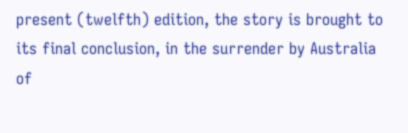present (twelfth) edition, the story is brought to its final conclusion, in the surrender by Australia of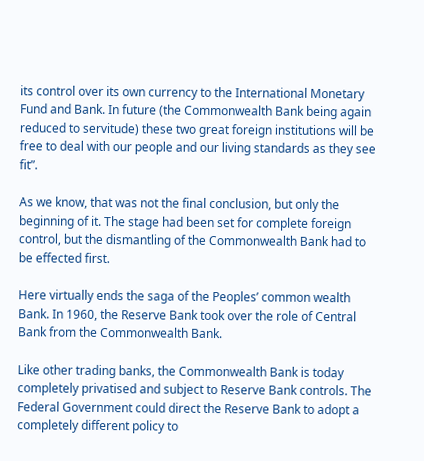its control over its own currency to the International Monetary Fund and Bank. In future (the Commonwealth Bank being again reduced to servitude) these two great foreign institutions will be free to deal with our people and our living standards as they see fit”.

As we know, that was not the final conclusion, but only the beginning of it. The stage had been set for complete foreign control, but the dismantling of the Commonwealth Bank had to be effected first.

Here virtually ends the saga of the Peoples’ common wealth Bank. In 1960, the Reserve Bank took over the role of Central Bank from the Commonwealth Bank.

Like other trading banks, the Commonwealth Bank is today completely privatised and subject to Reserve Bank controls. The Federal Government could direct the Reserve Bank to adopt a completely different policy to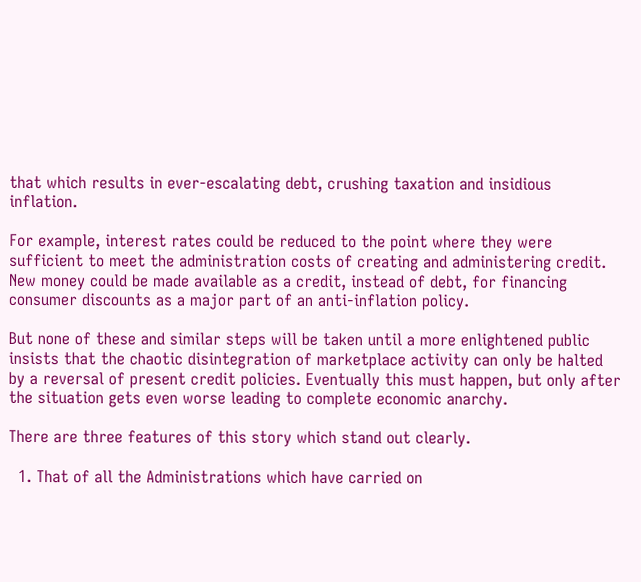that which results in ever-escalating debt, crushing taxation and insidious inflation.

For example, interest rates could be reduced to the point where they were sufficient to meet the administration costs of creating and administering credit. New money could be made available as a credit, instead of debt, for financing consumer discounts as a major part of an anti-inflation policy.

But none of these and similar steps will be taken until a more enlightened public insists that the chaotic disintegration of marketplace activity can only be halted by a reversal of present credit policies. Eventually this must happen, but only after the situation gets even worse leading to complete economic anarchy.

There are three features of this story which stand out clearly.

  1. That of all the Administrations which have carried on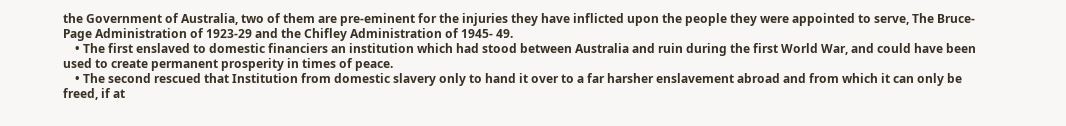the Government of Australia, two of them are pre-eminent for the injuries they have inflicted upon the people they were appointed to serve, The Bruce-Page Administration of 1923-29 and the Chifley Administration of 1945- 49.
    • The first enslaved to domestic financiers an institution which had stood between Australia and ruin during the first World War, and could have been used to create permanent prosperity in times of peace.
    • The second rescued that Institution from domestic slavery only to hand it over to a far harsher enslavement abroad and from which it can only be freed, if at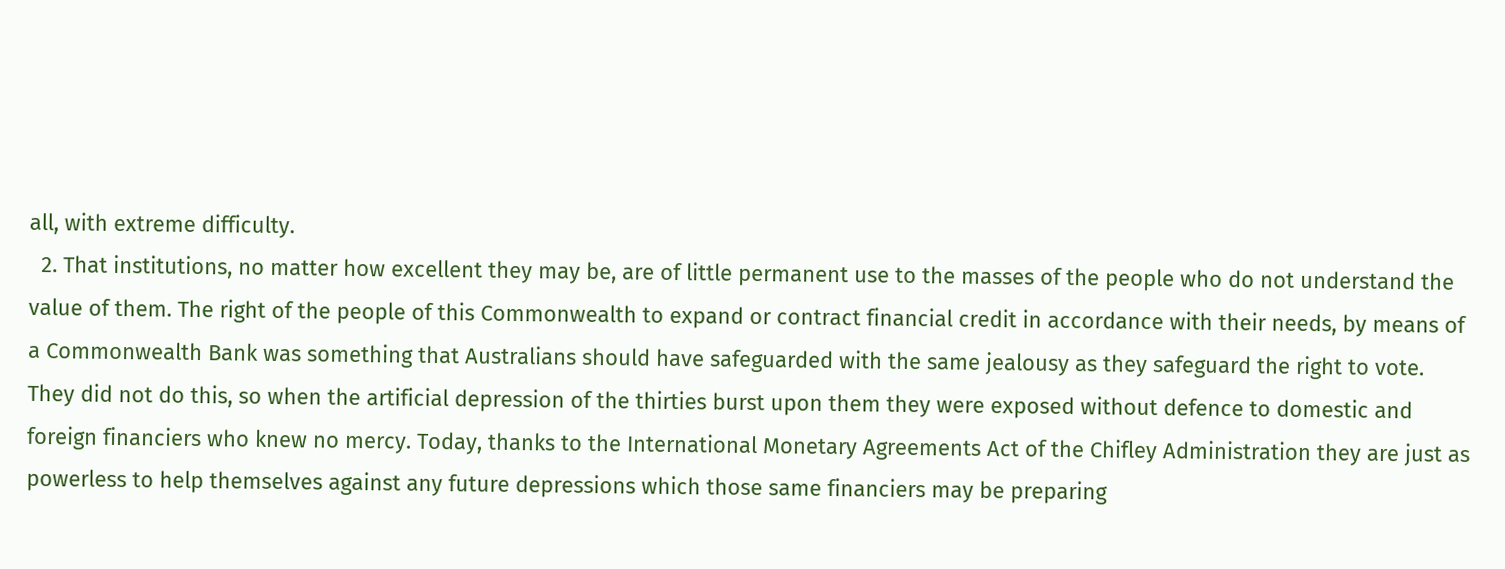all, with extreme difficulty.
  2. That institutions, no matter how excellent they may be, are of little permanent use to the masses of the people who do not understand the value of them. The right of the people of this Commonwealth to expand or contract financial credit in accordance with their needs, by means of a Commonwealth Bank was something that Australians should have safeguarded with the same jealousy as they safeguard the right to vote. They did not do this, so when the artificial depression of the thirties burst upon them they were exposed without defence to domestic and foreign financiers who knew no mercy. Today, thanks to the International Monetary Agreements Act of the Chifley Administration they are just as powerless to help themselves against any future depressions which those same financiers may be preparing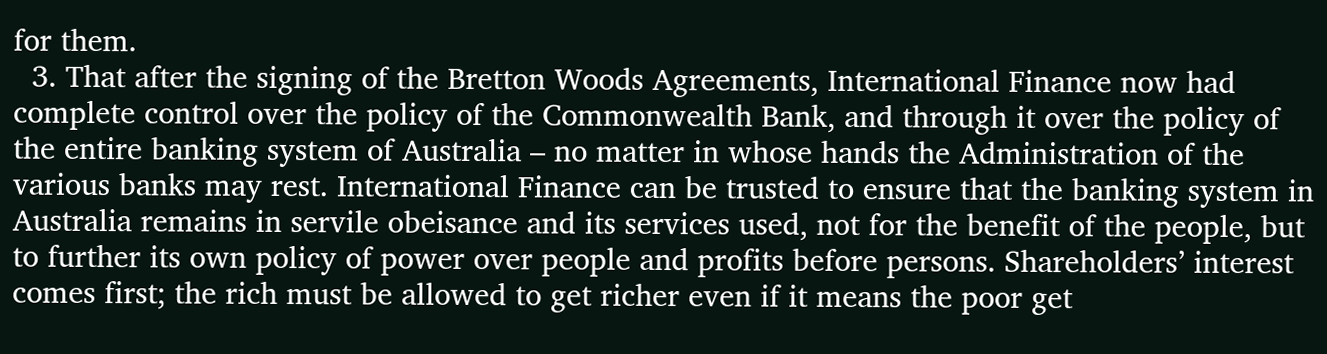for them.
  3. That after the signing of the Bretton Woods Agreements, International Finance now had complete control over the policy of the Commonwealth Bank, and through it over the policy of the entire banking system of Australia – no matter in whose hands the Administration of the various banks may rest. International Finance can be trusted to ensure that the banking system in Australia remains in servile obeisance and its services used, not for the benefit of the people, but to further its own policy of power over people and profits before persons. Shareholders’ interest comes first; the rich must be allowed to get richer even if it means the poor get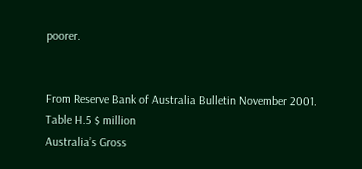poorer.


From Reserve Bank of Australia Bulletin November 2001.
Table H.5 $ million
Australia’s Gross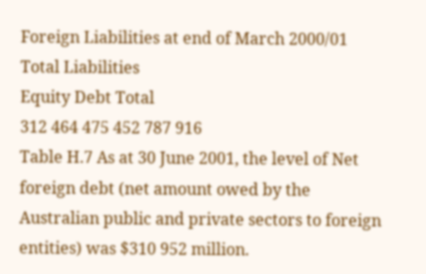Foreign Liabilities at end of March 2000/01
Total Liabilities
Equity Debt Total
312 464 475 452 787 916
Table H.7 As at 30 June 2001, the level of Net foreign debt (net amount owed by the Australian public and private sectors to foreign entities) was $310 952 million.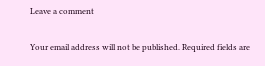Leave a comment

Your email address will not be published. Required fields are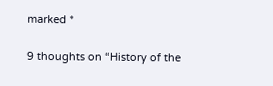marked *

9 thoughts on “History of the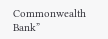Commonwealth Bank”